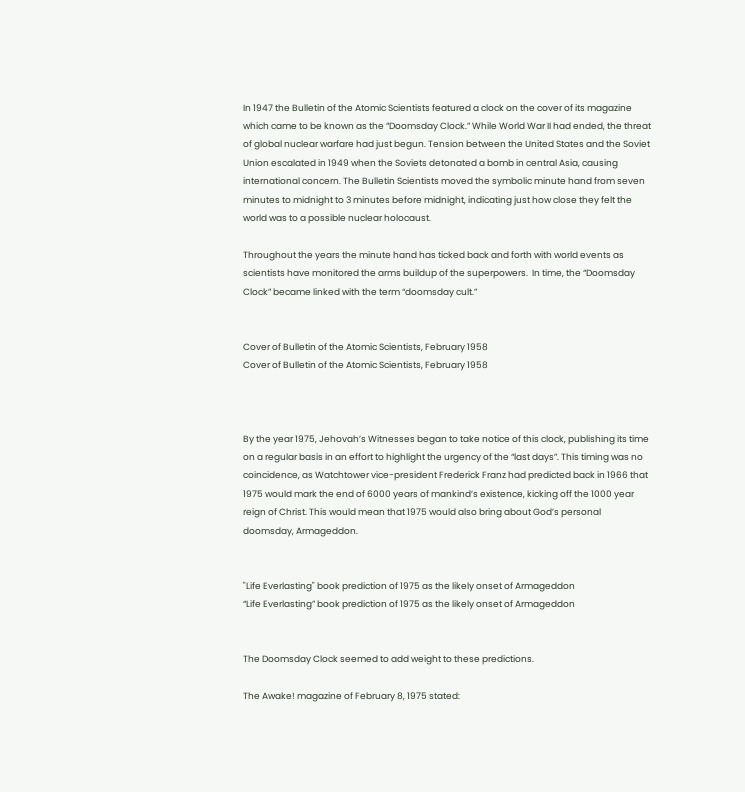In 1947 the Bulletin of the Atomic Scientists featured a clock on the cover of its magazine which came to be known as the “Doomsday Clock.” While World War II had ended, the threat of global nuclear warfare had just begun. Tension between the United States and the Soviet Union escalated in 1949 when the Soviets detonated a bomb in central Asia, causing international concern. The Bulletin Scientists moved the symbolic minute hand from seven minutes to midnight to 3 minutes before midnight, indicating just how close they felt the world was to a possible nuclear holocaust.

Throughout the years the minute hand has ticked back and forth with world events as scientists have monitored the arms buildup of the superpowers.  In time, the “Doomsday Clock” became linked with the term “doomsday cult.”


Cover of Bulletin of the Atomic Scientists, February 1958
Cover of Bulletin of the Atomic Scientists, February 1958



By the year 1975, Jehovah’s Witnesses began to take notice of this clock, publishing its time on a regular basis in an effort to highlight the urgency of the “last days”. This timing was no coincidence, as Watchtower vice-president Frederick Franz had predicted back in 1966 that 1975 would mark the end of 6000 years of mankind’s existence, kicking off the 1000 year reign of Christ. This would mean that 1975 would also bring about God’s personal doomsday, Armageddon.


"Life Everlasting" book prediction of 1975 as the likely onset of Armageddon
“Life Everlasting” book prediction of 1975 as the likely onset of Armageddon


The Doomsday Clock seemed to add weight to these predictions.

The Awake! magazine of February 8, 1975 stated: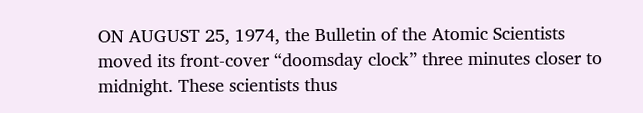ON AUGUST 25, 1974, the Bulletin of the Atomic Scientists moved its front-cover “doomsday clock” three minutes closer to midnight. These scientists thus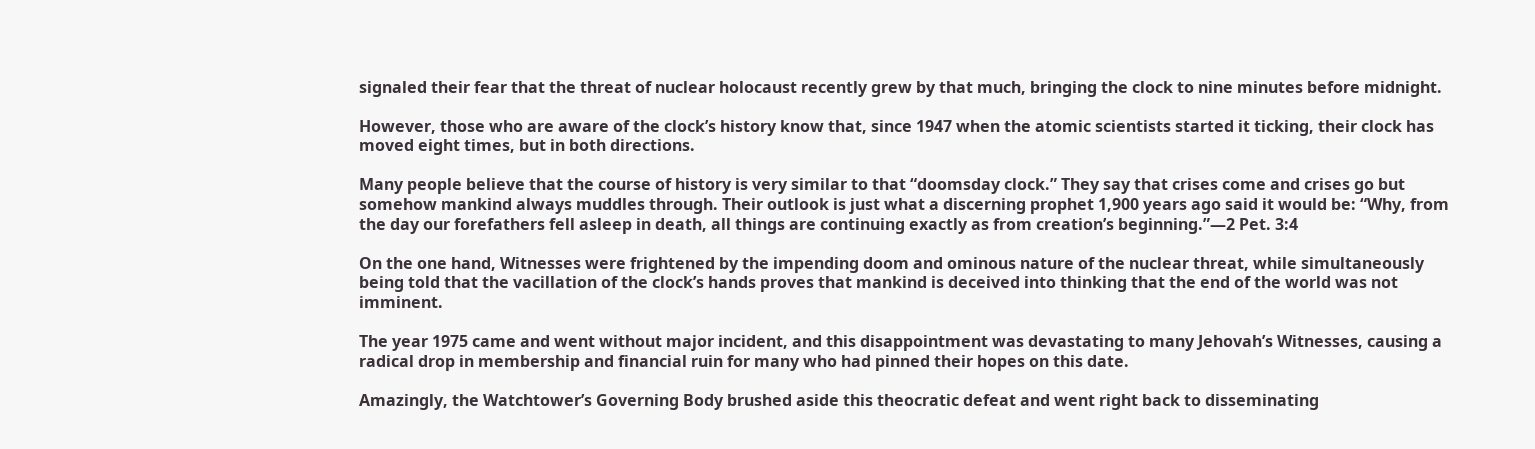signaled their fear that the threat of nuclear holocaust recently grew by that much, bringing the clock to nine minutes before midnight.

However, those who are aware of the clock’s history know that, since 1947 when the atomic scientists started it ticking, their clock has moved eight times, but in both directions.

Many people believe that the course of history is very similar to that “doomsday clock.” They say that crises come and crises go but somehow mankind always muddles through. Their outlook is just what a discerning prophet 1,900 years ago said it would be: “Why, from the day our forefathers fell asleep in death, all things are continuing exactly as from creation’s beginning.”—2 Pet. 3:4

On the one hand, Witnesses were frightened by the impending doom and ominous nature of the nuclear threat, while simultaneously being told that the vacillation of the clock’s hands proves that mankind is deceived into thinking that the end of the world was not imminent.

The year 1975 came and went without major incident, and this disappointment was devastating to many Jehovah’s Witnesses, causing a radical drop in membership and financial ruin for many who had pinned their hopes on this date.

Amazingly, the Watchtower’s Governing Body brushed aside this theocratic defeat and went right back to disseminating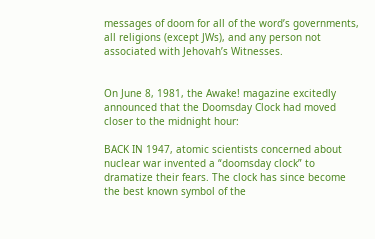messages of doom for all of the word’s governments, all religions (except JWs), and any person not associated with Jehovah’s Witnesses.


On June 8, 1981, the Awake! magazine excitedly announced that the Doomsday Clock had moved closer to the midnight hour:

BACK IN 1947, atomic scientists concerned about nuclear war invented a “doomsday clock” to dramatize their fears. The clock has since become the best known symbol of the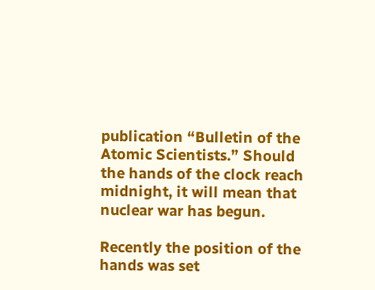publication “Bulletin of the Atomic Scientists.” Should the hands of the clock reach midnight, it will mean that nuclear war has begun.

Recently the position of the hands was set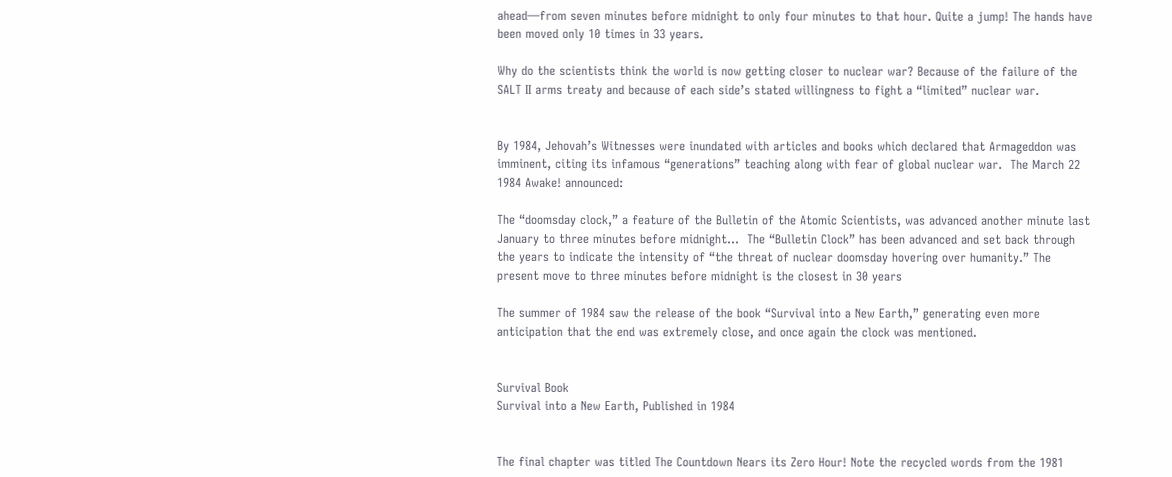ahead—from seven minutes before midnight to only four minutes to that hour. Quite a jump! The hands have been moved only 10 times in 33 years.

Why do the scientists think the world is now getting closer to nuclear war? Because of the failure of the SALT II arms treaty and because of each side’s stated willingness to fight a “limited” nuclear war.


By 1984, Jehovah’s Witnesses were inundated with articles and books which declared that Armageddon was imminent, citing its infamous “generations” teaching along with fear of global nuclear war.  The March 22 1984 Awake! announced:

The “doomsday clock,” a feature of the Bulletin of the Atomic Scientists, was advanced another minute last January to three minutes before midnight…  The “Bulletin Clock” has been advanced and set back through the years to indicate the intensity of “the threat of nuclear doomsday hovering over humanity.” The present move to three minutes before midnight is the closest in 30 years

The summer of 1984 saw the release of the book “Survival into a New Earth,” generating even more anticipation that the end was extremely close, and once again the clock was mentioned.


Survival Book
Survival into a New Earth, Published in 1984


The final chapter was titled The Countdown Nears its Zero Hour! Note the recycled words from the 1981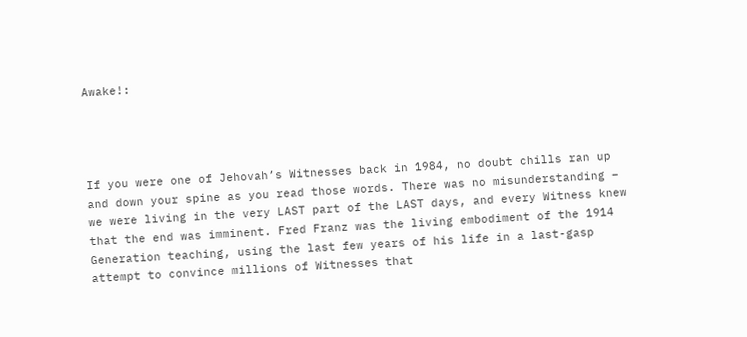Awake!:




If you were one of Jehovah’s Witnesses back in 1984, no doubt chills ran up and down your spine as you read those words. There was no misunderstanding – we were living in the very LAST part of the LAST days, and every Witness knew that the end was imminent. Fred Franz was the living embodiment of the 1914 Generation teaching, using the last few years of his life in a last-gasp attempt to convince millions of Witnesses that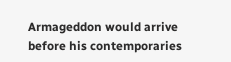Armageddon would arrive before his contemporaries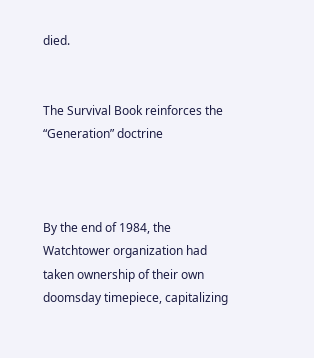died.


The Survival Book reinforces the “Generation” doctrine



By the end of 1984, the Watchtower organization had taken ownership of their own doomsday timepiece, capitalizing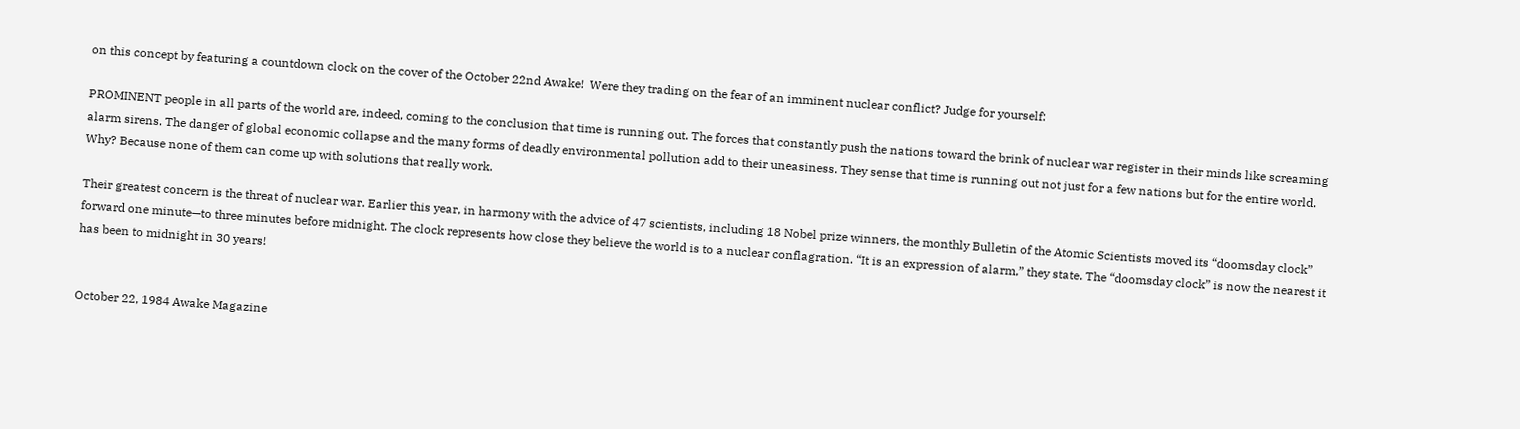on this concept by featuring a countdown clock on the cover of the October 22nd Awake!  Were they trading on the fear of an imminent nuclear conflict? Judge for yourself:

PROMINENT people in all parts of the world are, indeed, coming to the conclusion that time is running out. The forces that constantly push the nations toward the brink of nuclear war register in their minds like screaming alarm sirens. The danger of global economic collapse and the many forms of deadly environmental pollution add to their uneasiness. They sense that time is running out not just for a few nations but for the entire world. Why? Because none of them can come up with solutions that really work.

Their greatest concern is the threat of nuclear war. Earlier this year, in harmony with the advice of 47 scientists, including 18 Nobel prize winners, the monthly Bulletin of the Atomic Scientists moved its “doomsday clock” forward one minute—to three minutes before midnight. The clock represents how close they believe the world is to a nuclear conflagration. “It is an expression of alarm,” they state. The “doomsday clock” is now the nearest it has been to midnight in 30 years!


October 22, 1984 Awake Magazine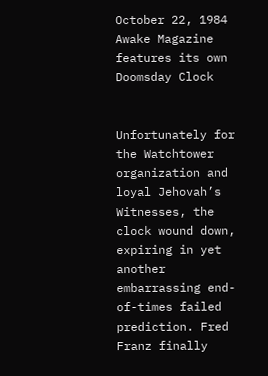October 22, 1984 Awake Magazine features its own Doomsday Clock


Unfortunately for the Watchtower organization and loyal Jehovah’s Witnesses, the clock wound down, expiring in yet another embarrassing end-of-times failed prediction. Fred Franz finally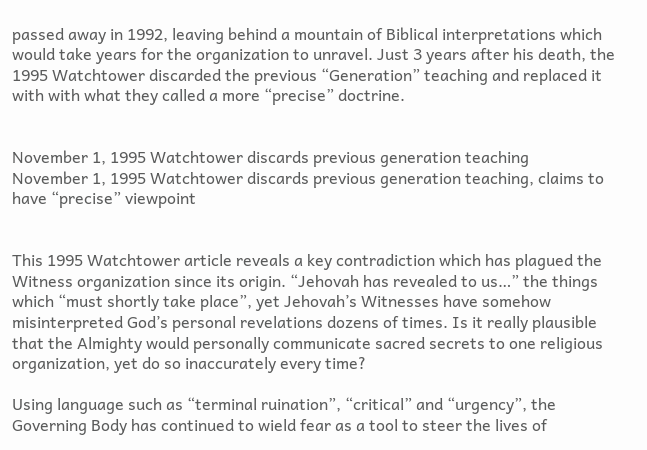passed away in 1992, leaving behind a mountain of Biblical interpretations which would take years for the organization to unravel. Just 3 years after his death, the 1995 Watchtower discarded the previous “Generation” teaching and replaced it with with what they called a more “precise” doctrine.


November 1, 1995 Watchtower discards previous generation teaching
November 1, 1995 Watchtower discards previous generation teaching, claims to have “precise” viewpoint


This 1995 Watchtower article reveals a key contradiction which has plagued the Witness organization since its origin. “Jehovah has revealed to us…” the things which “must shortly take place”, yet Jehovah’s Witnesses have somehow misinterpreted God’s personal revelations dozens of times. Is it really plausible that the Almighty would personally communicate sacred secrets to one religious organization, yet do so inaccurately every time?

Using language such as “terminal ruination”, “critical” and “urgency”, the Governing Body has continued to wield fear as a tool to steer the lives of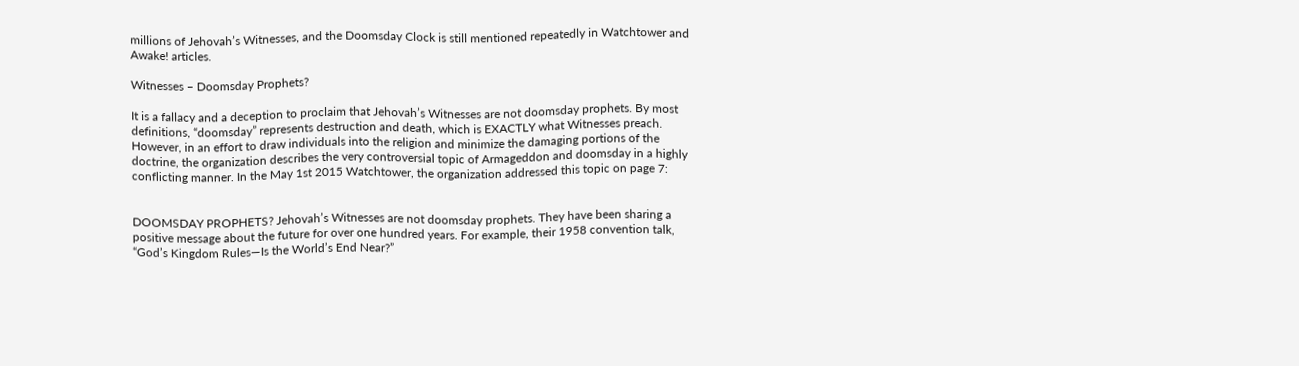millions of Jehovah’s Witnesses, and the Doomsday Clock is still mentioned repeatedly in Watchtower and Awake! articles.

Witnesses – Doomsday Prophets?

It is a fallacy and a deception to proclaim that Jehovah’s Witnesses are not doomsday prophets. By most definitions, “doomsday” represents destruction and death, which is EXACTLY what Witnesses preach. However, in an effort to draw individuals into the religion and minimize the damaging portions of the doctrine, the organization describes the very controversial topic of Armageddon and doomsday in a highly conflicting manner. In the May 1st 2015 Watchtower, the organization addressed this topic on page 7:


DOOMSDAY PROPHETS? Jehovah’s Witnesses are not doomsday prophets. They have been sharing a positive message about the future for over one hundred years. For example, their 1958 convention talk, “God’s Kingdom Rules—Is the World’s End Near?”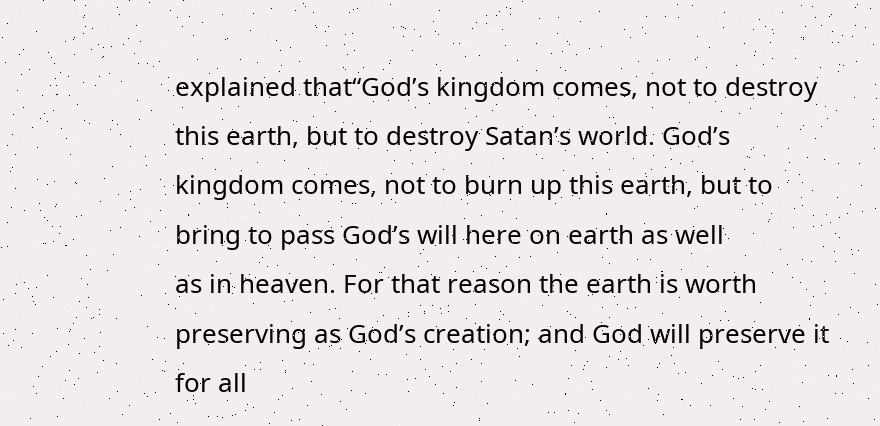explained that“God’s kingdom comes, not to destroy this earth, but to destroy Satan’s world. God’s kingdom comes, not to burn up this earth, but to bring to pass God’s will here on earth as well
as in heaven. For that reason the earth is worth preserving as God’s creation; and God will preserve it for all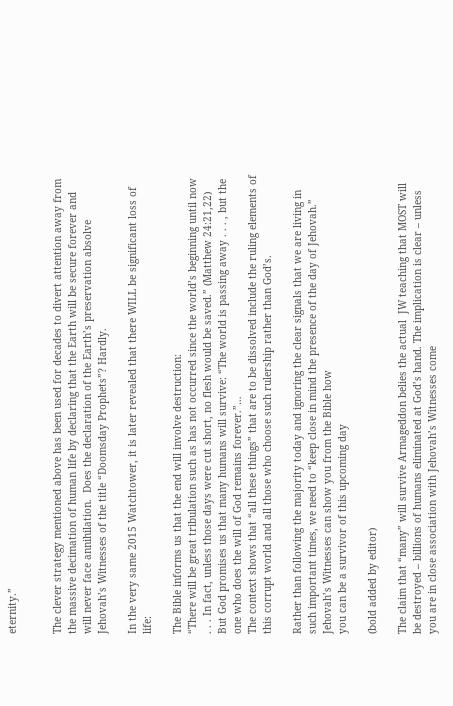eternity.”


The clever strategy mentioned above has been used for decades to divert attention away from the massive decimation of human life by declaring that the Earth will be secure forever and will never face annihilation.  Does the declaration of the Earth’s preservation absolve Jehovah’s Witnesses of the title “Doomsday Prophets”? Hardly.

In the very same 2015 Watchtower, it is later revealed that there WILL be significant loss of life:

The Bible informs us that the end will involve destruction:
“There will be great tribulation such as has not occurred since the world’s beginning until now . . . In fact, unless those days were cut short, no flesh would be saved.” (Matthew 24:21,22) But God promises us that many humans will survive: “The world is passing away . . . , but the one who does the will of God remains forever.”…
The context shows that “all these things” that are to be dissolved include the ruling elements of this corrupt world and all those who choose such rulership rather than God’s.

Rather than following the majority today and ignoring the clear signals that we are living in such important times, we need to “keep close in mind the presence of the day of Jehovah.” Jehovah’s Witnesses can show you from the Bible how
you can be a survivor of this upcoming day

(bold added by editor)

The claim that “many” will survive Armageddon belies the actual  JW teaching that MOST will be destroyed – billions of humans eliminated at God’s hand. The implication is clear – unless you are in close association with Jehovah’s Witnesses come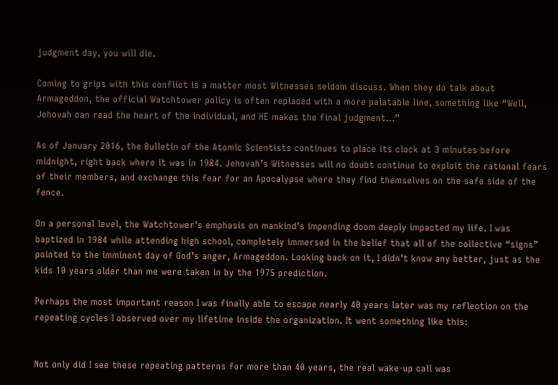judgment day, you will die.

Coming to grips with this conflict is a matter most Witnesses seldom discuss. When they do talk about Armageddon, the official Watchtower policy is often replaced with a more palatable line, something like “Well, Jehovah can read the heart of the individual, and HE makes the final judgment…”

As of January 2016, the Bulletin of the Atomic Scientists continues to place its clock at 3 minutes before midnight, right back where it was in 1984. Jehovah’s Witnesses will no doubt continue to exploit the rational fears of their members, and exchange this fear for an Apocalypse where they find themselves on the safe side of the fence.

On a personal level, the Watchtower’s emphasis on mankind’s impending doom deeply impacted my life. I was baptized in 1984 while attending high school, completely immersed in the belief that all of the collective “signs” pointed to the imminent day of God’s anger, Armageddon. Looking back on it, I didn’t know any better, just as the kids 10 years older than me were taken in by the 1975 prediction.

Perhaps the most important reason I was finally able to escape nearly 40 years later was my reflection on the repeating cycles I observed over my lifetime inside the organization. It went something like this:


Not only did I see these repeating patterns for more than 40 years, the real wake-up call was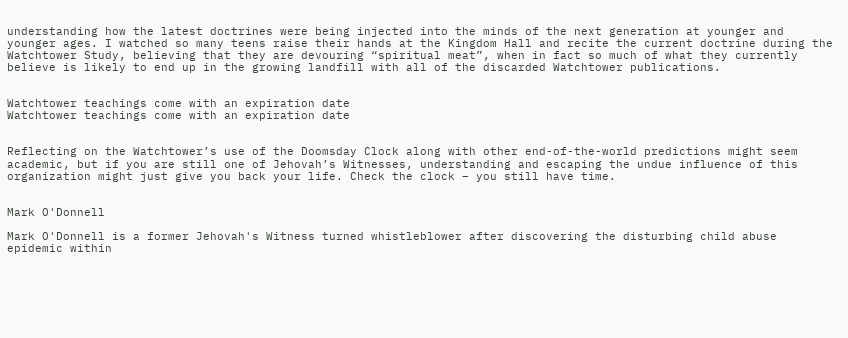understanding how the latest doctrines were being injected into the minds of the next generation at younger and younger ages. I watched so many teens raise their hands at the Kingdom Hall and recite the current doctrine during the Watchtower Study, believing that they are devouring “spiritual meat”, when in fact so much of what they currently believe is likely to end up in the growing landfill with all of the discarded Watchtower publications.


Watchtower teachings come with an expiration date
Watchtower teachings come with an expiration date


Reflecting on the Watchtower’s use of the Doomsday Clock along with other end-of-the-world predictions might seem academic, but if you are still one of Jehovah’s Witnesses, understanding and escaping the undue influence of this organization might just give you back your life. Check the clock – you still have time.


Mark O'Donnell

Mark O'Donnell is a former Jehovah's Witness turned whistleblower after discovering the disturbing child abuse epidemic within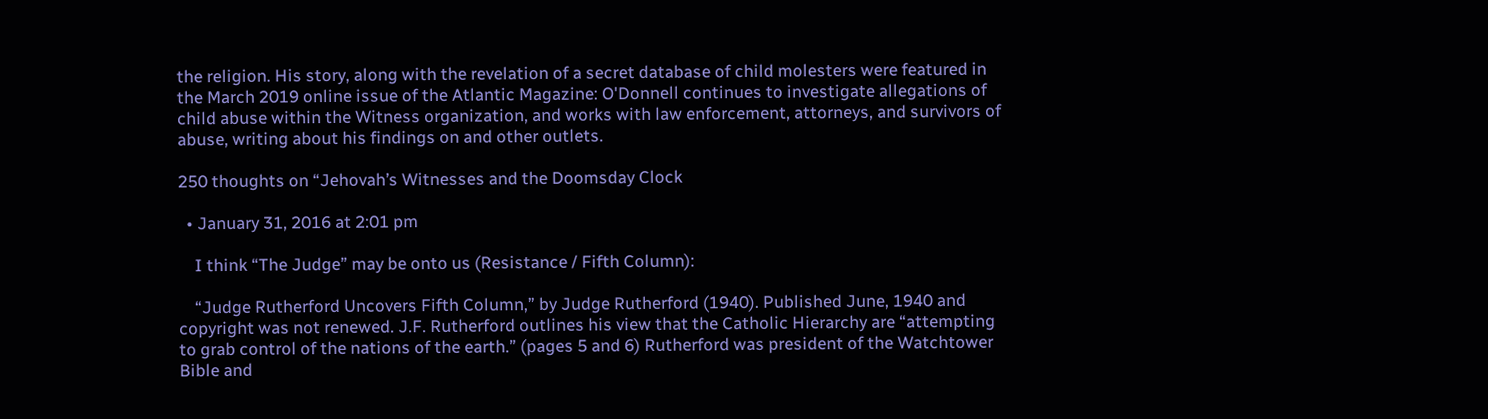the religion. His story, along with the revelation of a secret database of child molesters were featured in the March 2019 online issue of the Atlantic Magazine: O'Donnell continues to investigate allegations of child abuse within the Witness organization, and works with law enforcement, attorneys, and survivors of abuse, writing about his findings on and other outlets.

250 thoughts on “Jehovah’s Witnesses and the Doomsday Clock

  • January 31, 2016 at 2:01 pm

    I think “The Judge” may be onto us (Resistance / Fifth Column):

    “Judge Rutherford Uncovers Fifth Column,” by Judge Rutherford (1940). Published June, 1940 and copyright was not renewed. J.F. Rutherford outlines his view that the Catholic Hierarchy are “attempting to grab control of the nations of the earth.” (pages 5 and 6) Rutherford was president of the Watchtower Bible and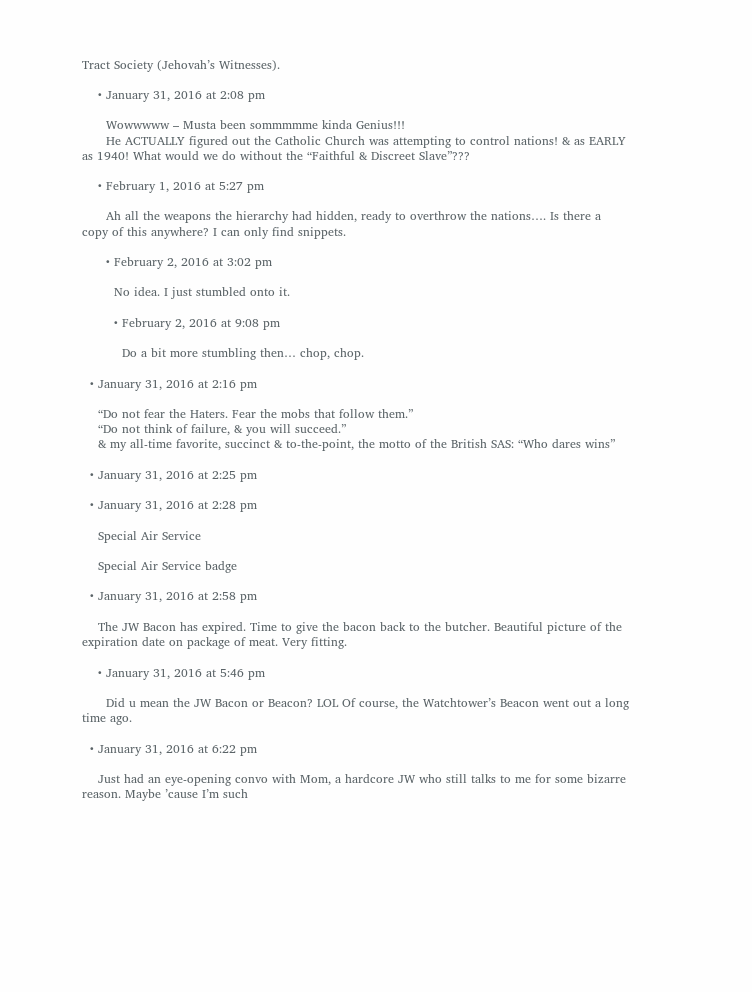Tract Society (Jehovah’s Witnesses).

    • January 31, 2016 at 2:08 pm

      Wowwwww – Musta been sommmmme kinda Genius!!!
      He ACTUALLY figured out the Catholic Church was attempting to control nations! & as EARLY as 1940! What would we do without the “Faithful & Discreet Slave”???

    • February 1, 2016 at 5:27 pm

      Ah all the weapons the hierarchy had hidden, ready to overthrow the nations…. Is there a copy of this anywhere? I can only find snippets.

      • February 2, 2016 at 3:02 pm

        No idea. I just stumbled onto it.

        • February 2, 2016 at 9:08 pm

          Do a bit more stumbling then… chop, chop.

  • January 31, 2016 at 2:16 pm

    “Do not fear the Haters. Fear the mobs that follow them.”
    “Do not think of failure, & you will succeed.”
    & my all-time favorite, succinct & to-the-point, the motto of the British SAS: “Who dares wins”

  • January 31, 2016 at 2:25 pm

  • January 31, 2016 at 2:28 pm

    Special Air Service

    Special Air Service badge

  • January 31, 2016 at 2:58 pm

    The JW Bacon has expired. Time to give the bacon back to the butcher. Beautiful picture of the expiration date on package of meat. Very fitting.

    • January 31, 2016 at 5:46 pm

      Did u mean the JW Bacon or Beacon? LOL Of course, the Watchtower’s Beacon went out a long time ago.

  • January 31, 2016 at 6:22 pm

    Just had an eye-opening convo with Mom, a hardcore JW who still talks to me for some bizarre reason. Maybe ’cause I’m such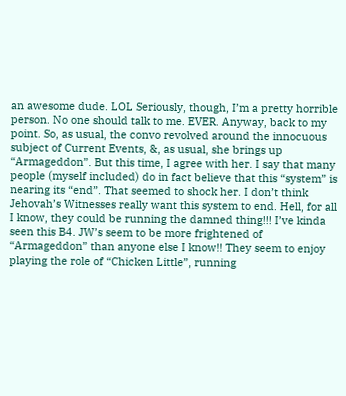an awesome dude. LOL Seriously, though, I’m a pretty horrible person. No one should talk to me. EVER. Anyway, back to my point. So, as usual, the convo revolved around the innocuous subject of Current Events, &, as usual, she brings up “Armageddon”. But this time, I agree with her. I say that many people (myself included) do in fact believe that this “system” is nearing its “end”. That seemed to shock her. I don’t think Jehovah’s Witnesses really want this system to end. Hell, for all I know, they could be running the damned thing!!! I’ve kinda seen this B4. JW’s seem to be more frightened of “Armageddon” than anyone else I know!! They seem to enjoy playing the role of “Chicken Little”, running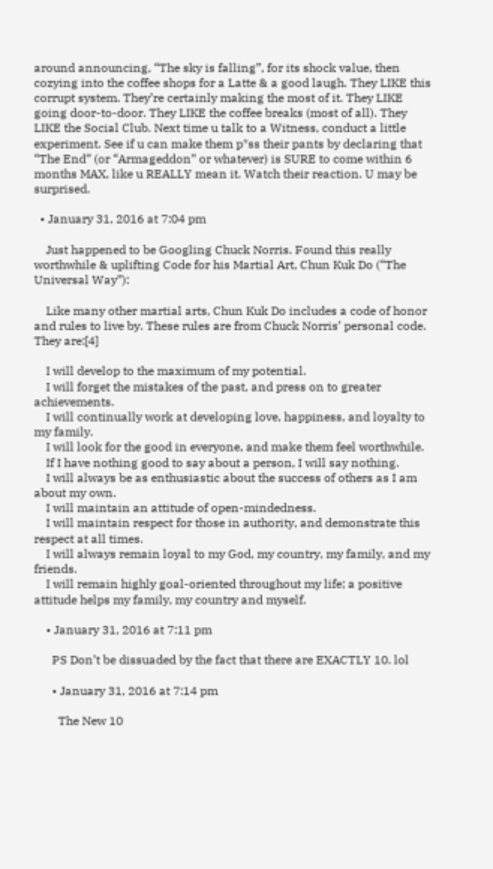around announcing, “The sky is falling”, for its shock value, then cozying into the coffee shops for a Latte & a good laugh. They LIKE this corrupt system. They’re certainly making the most of it. They LIKE going door-to-door. They LIKE the coffee breaks (most of all). They LIKE the Social Club. Next time u talk to a Witness, conduct a little experiment. See if u can make them p*ss their pants by declaring that “The End” (or “Armageddon” or whatever) is SURE to come within 6 months MAX, like u REALLY mean it. Watch their reaction. U may be surprised.

  • January 31, 2016 at 7:04 pm

    Just happened to be Googling Chuck Norris. Found this really worthwhile & uplifting Code for his Martial Art, Chun Kuk Do (“The Universal Way”):

    Like many other martial arts, Chun Kuk Do includes a code of honor and rules to live by. These rules are from Chuck Norris’ personal code. They are:[4]

    I will develop to the maximum of my potential.
    I will forget the mistakes of the past, and press on to greater achievements.
    I will continually work at developing love, happiness, and loyalty to my family.
    I will look for the good in everyone, and make them feel worthwhile.
    If I have nothing good to say about a person, I will say nothing.
    I will always be as enthusiastic about the success of others as I am about my own.
    I will maintain an attitude of open-mindedness.
    I will maintain respect for those in authority, and demonstrate this respect at all times.
    I will always remain loyal to my God, my country, my family, and my friends.
    I will remain highly goal-oriented throughout my life; a positive attitude helps my family, my country and myself.

    • January 31, 2016 at 7:11 pm

      PS Don’t be dissuaded by the fact that there are EXACTLY 10. lol

      • January 31, 2016 at 7:14 pm

        The New 10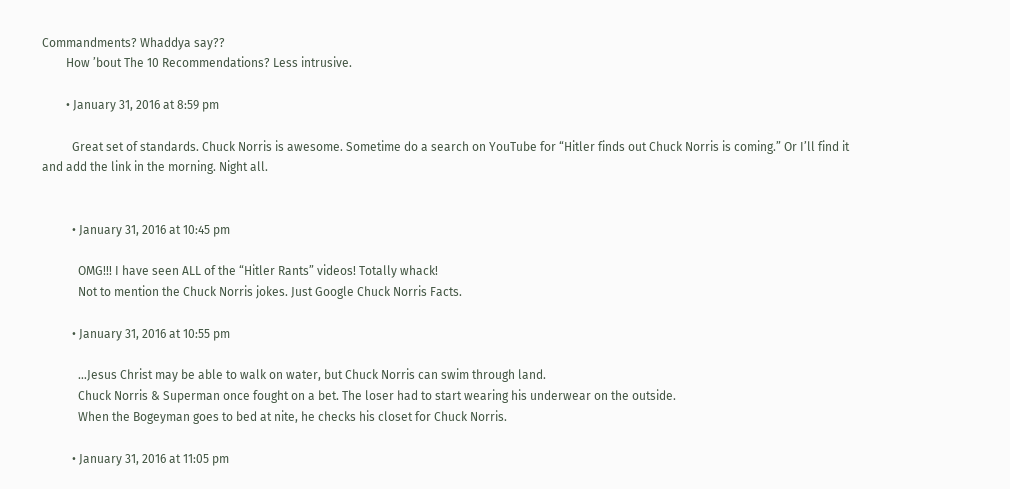Commandments? Whaddya say??
        How ’bout The 10 Recommendations? Less intrusive.

        • January 31, 2016 at 8:59 pm

          Great set of standards. Chuck Norris is awesome. Sometime do a search on YouTube for “Hitler finds out Chuck Norris is coming.” Or I’ll find it and add the link in the morning. Night all.


          • January 31, 2016 at 10:45 pm

            OMG!!! I have seen ALL of the “Hitler Rants” videos! Totally whack!
            Not to mention the Chuck Norris jokes. Just Google Chuck Norris Facts.

          • January 31, 2016 at 10:55 pm

            …Jesus Christ may be able to walk on water, but Chuck Norris can swim through land.
            Chuck Norris & Superman once fought on a bet. The loser had to start wearing his underwear on the outside.
            When the Bogeyman goes to bed at nite, he checks his closet for Chuck Norris.

          • January 31, 2016 at 11:05 pm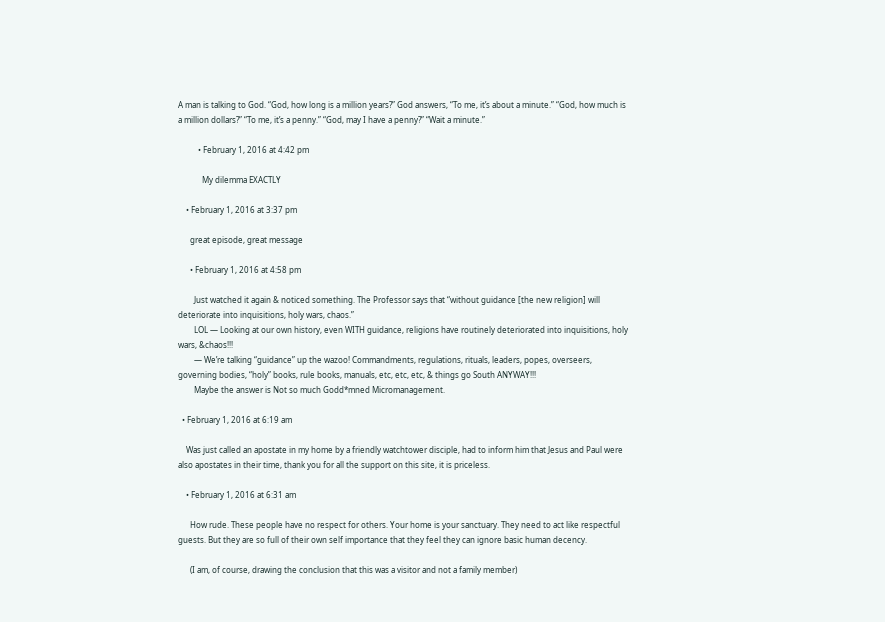A man is talking to God. “God, how long is a million years?” God answers, “To me, it’s about a minute.” “God, how much is a million dollars?” “To me, it’s a penny.” “God, may I have a penny?” “Wait a minute.”

          • February 1, 2016 at 4:42 pm

            My dilemma EXACTLY

    • February 1, 2016 at 3:37 pm

      great episode, great message

      • February 1, 2016 at 4:58 pm

        Just watched it again & noticed something. The Professor says that “without guidance [the new religion] will deteriorate into inquisitions, holy wars, chaos.”
        LOL — Looking at our own history, even WITH guidance, religions have routinely deteriorated into inquisitions, holy wars, &chaos!!!
        — We’re talking “guidance” up the wazoo! Commandments, regulations, rituals, leaders, popes, overseers, governing bodies, “holy” books, rule books, manuals, etc, etc, etc, & things go South ANYWAY!!!
        Maybe the answer is Not so much Godd*mned Micromanagement.

  • February 1, 2016 at 6:19 am

    Was just called an apostate in my home by a friendly watchtower disciple, had to inform him that Jesus and Paul were also apostates in their time, thank you for all the support on this site, it is priceless.

    • February 1, 2016 at 6:31 am

      How rude. These people have no respect for others. Your home is your sanctuary. They need to act like respectful guests. But they are so full of their own self importance that they feel they can ignore basic human decency.

      (I am, of course, drawing the conclusion that this was a visitor and not a family member)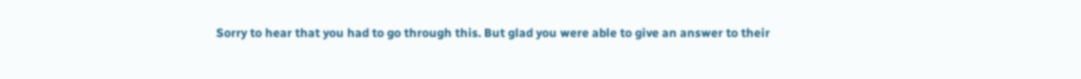Sorry to hear that you had to go through this. But glad you were able to give an answer to their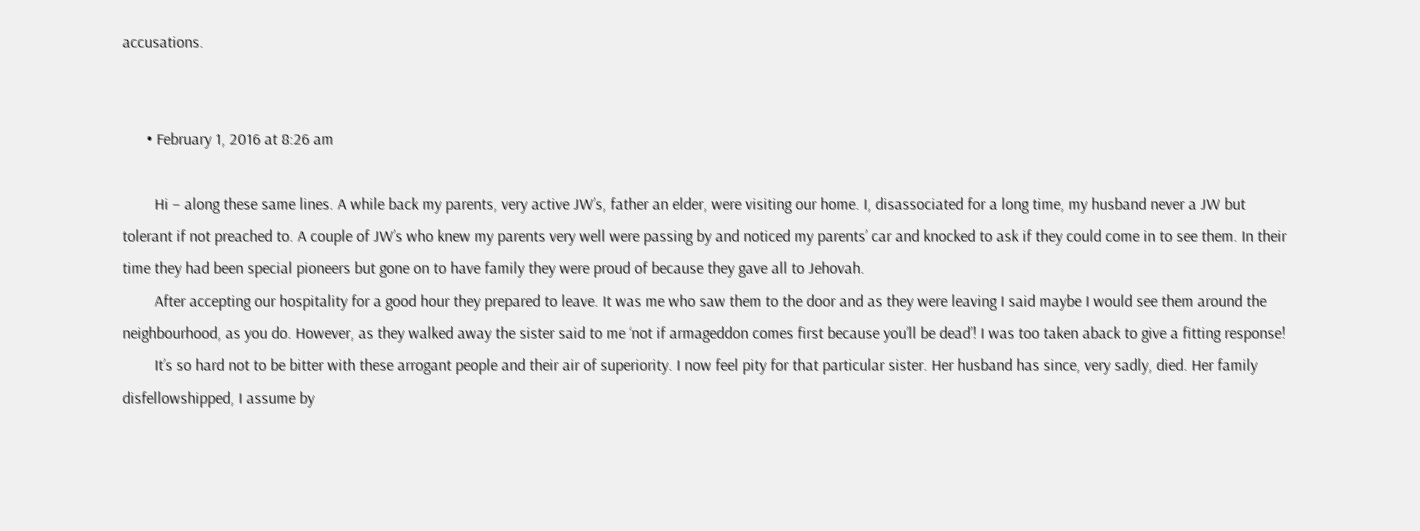accusations.


      • February 1, 2016 at 8:26 am

        Hi – along these same lines. A while back my parents, very active JW’s, father an elder, were visiting our home. I, disassociated for a long time, my husband never a JW but tolerant if not preached to. A couple of JW’s who knew my parents very well were passing by and noticed my parents’ car and knocked to ask if they could come in to see them. In their time they had been special pioneers but gone on to have family they were proud of because they gave all to Jehovah.
        After accepting our hospitality for a good hour they prepared to leave. It was me who saw them to the door and as they were leaving I said maybe I would see them around the neighbourhood, as you do. However, as they walked away the sister said to me ‘not if armageddon comes first because you’ll be dead’! I was too taken aback to give a fitting response!
        It’s so hard not to be bitter with these arrogant people and their air of superiority. I now feel pity for that particular sister. Her husband has since, very sadly, died. Her family disfellowshipped, I assume by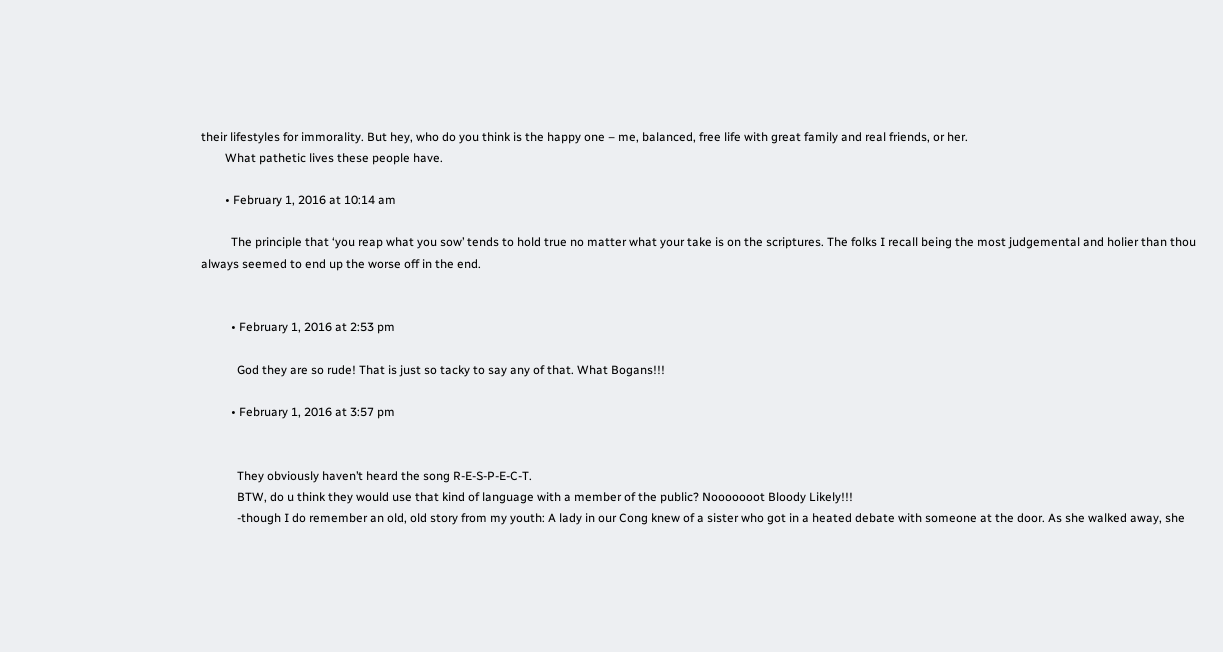their lifestyles for immorality. But hey, who do you think is the happy one – me, balanced, free life with great family and real friends, or her.
        What pathetic lives these people have.

        • February 1, 2016 at 10:14 am

          The principle that ‘you reap what you sow’ tends to hold true no matter what your take is on the scriptures. The folks I recall being the most judgemental and holier than thou always seemed to end up the worse off in the end.


          • February 1, 2016 at 2:53 pm

            God they are so rude! That is just so tacky to say any of that. What Bogans!!!

          • February 1, 2016 at 3:57 pm


            They obviously haven’t heard the song R-E-S-P-E-C-T.
            BTW, do u think they would use that kind of language with a member of the public? Nooooooot Bloody Likely!!!
            -though I do remember an old, old story from my youth: A lady in our Cong knew of a sister who got in a heated debate with someone at the door. As she walked away, she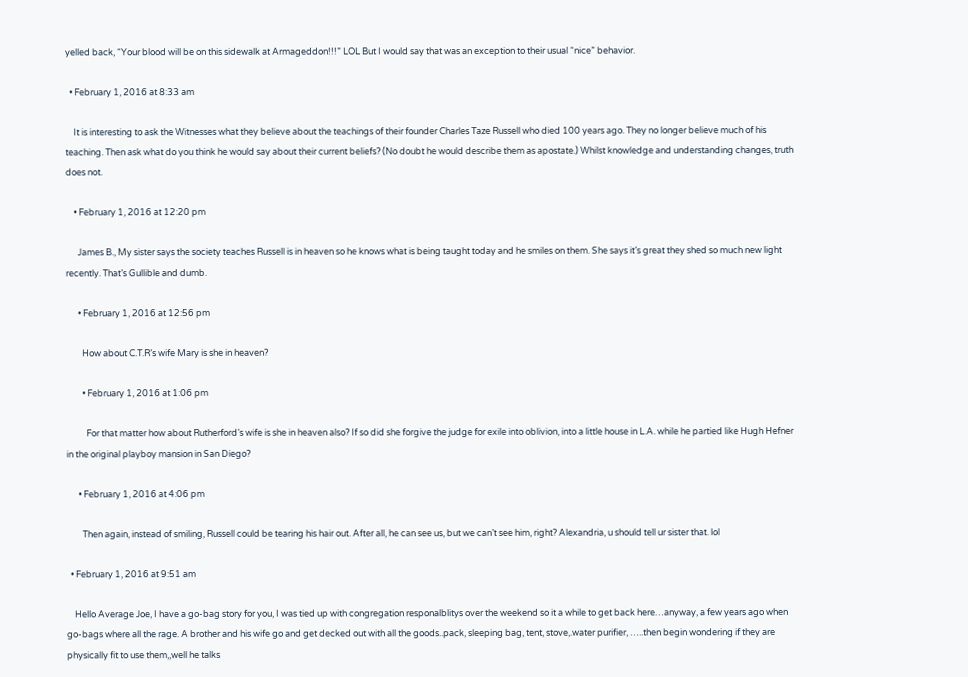yelled back, “Your blood will be on this sidewalk at Armageddon!!!” LOL But I would say that was an exception to their usual “nice” behavior.

  • February 1, 2016 at 8:33 am

    It is interesting to ask the Witnesses what they believe about the teachings of their founder Charles Taze Russell who died 100 years ago. They no longer believe much of his teaching. Then ask what do you think he would say about their current beliefs? (No doubt he would describe them as apostate.) Whilst knowledge and understanding changes, truth does not.

    • February 1, 2016 at 12:20 pm

      James B., My sister says the society teaches Russell is in heaven so he knows what is being taught today and he smiles on them. She says it’s great they shed so much new light recently. That’s Gullible and dumb.

      • February 1, 2016 at 12:56 pm

        How about C.T.R’s wife Mary is she in heaven?

        • February 1, 2016 at 1:06 pm

          For that matter how about Rutherford’s wife is she in heaven also? If so did she forgive the judge for exile into oblivion, into a little house in L.A. while he partied like Hugh Hefner in the original playboy mansion in San Diego?

      • February 1, 2016 at 4:06 pm

        Then again, instead of smiling, Russell could be tearing his hair out. After all, he can see us, but we can’t see him, right? Alexandria, u should tell ur sister that. lol

  • February 1, 2016 at 9:51 am

    Hello Average Joe, I have a go-bag story for you, I was tied up with congregation responalblitys over the weekend so it a while to get back here…anyway, a few years ago when go-bags where all the rage. A brother and his wife go and get decked out with all the goods..pack, sleeping bag, tent, stove,.water purifier, …..then begin wondering if they are physically fit to use them,,well he talks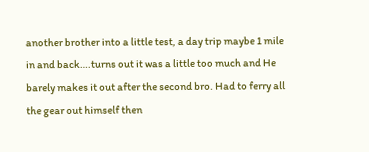another brother into a little test, a day trip maybe 1 mile in and back….turns out it was a little too much and He barely makes it out after the second bro. Had to ferry all the gear out himself then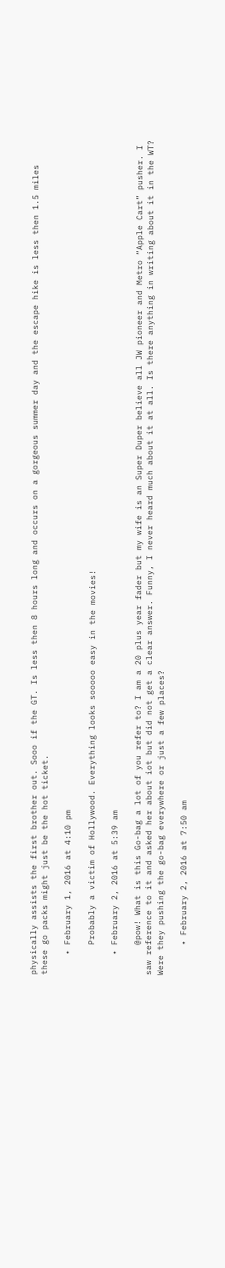physically assists the first brother out. Sooo if the GT. Is less then 8 hours long and occurs on a gorgeous summer day and the escape hike is less then 1.5 miles these go packs might just be the hot ticket.

    • February 1, 2016 at 4:10 pm

      Probably a victim of Hollywood. Everything looks sooooo easy in the movies!

    • February 2, 2016 at 5:39 am

      @pow! What is this Go-bag a lot of you refer to? I am a 20 plus year fader but my wife is an Super Duper believe all JW pioneer and Metro “Apple Cart” pusher. I saw reference to it and asked her about iot but did not get a clear answer. Funny, I never heard much about it at all. Is there anything in writing about it in the WT? Were they pushing the go-bag everywhere or just a few places?

      • February 2, 2016 at 7:50 am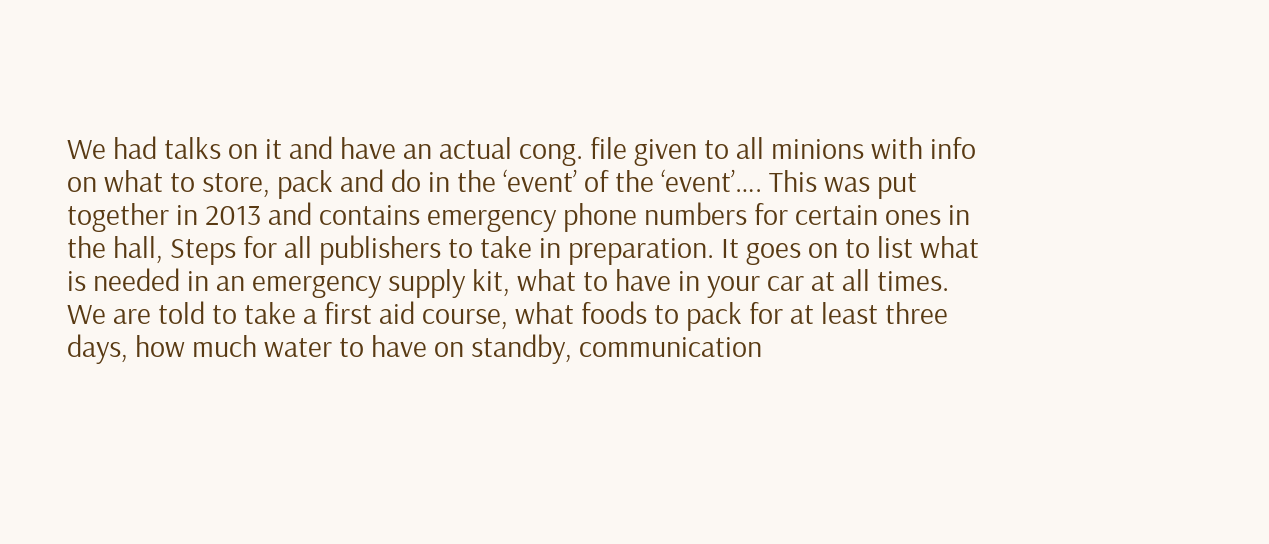We had talks on it and have an actual cong. file given to all minions with info on what to store, pack and do in the ‘event’ of the ‘event’…. This was put together in 2013 and contains emergency phone numbers for certain ones in the hall, Steps for all publishers to take in preparation. It goes on to list what is needed in an emergency supply kit, what to have in your car at all times. We are told to take a first aid course, what foods to pack for at least three days, how much water to have on standby, communication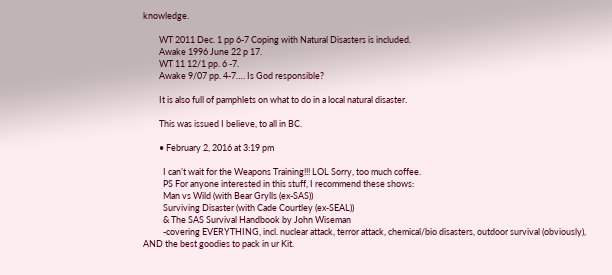knowledge.

        WT 2011 Dec. 1 pp 6-7 Coping with Natural Disasters is included.
        Awake 1996 June 22 p 17.
        WT 11 12/1 pp. 6 -7.
        Awake 9/07 pp. 4-7…. Is God responsible?

        It is also full of pamphlets on what to do in a local natural disaster.

        This was issued I believe, to all in BC.

        • February 2, 2016 at 3:19 pm

          I can’t wait for the Weapons Training!!! LOL Sorry, too much coffee.
          PS For anyone interested in this stuff, I recommend these shows:
          Man vs Wild (with Bear Grylls (ex-SAS))
          Surviving Disaster (with Cade Courtley (ex-SEAL))
          & The SAS Survival Handbook by John Wiseman
          -covering EVERYTHING, incl. nuclear attack, terror attack, chemical/bio disasters, outdoor survival (obviously), AND the best goodies to pack in ur Kit.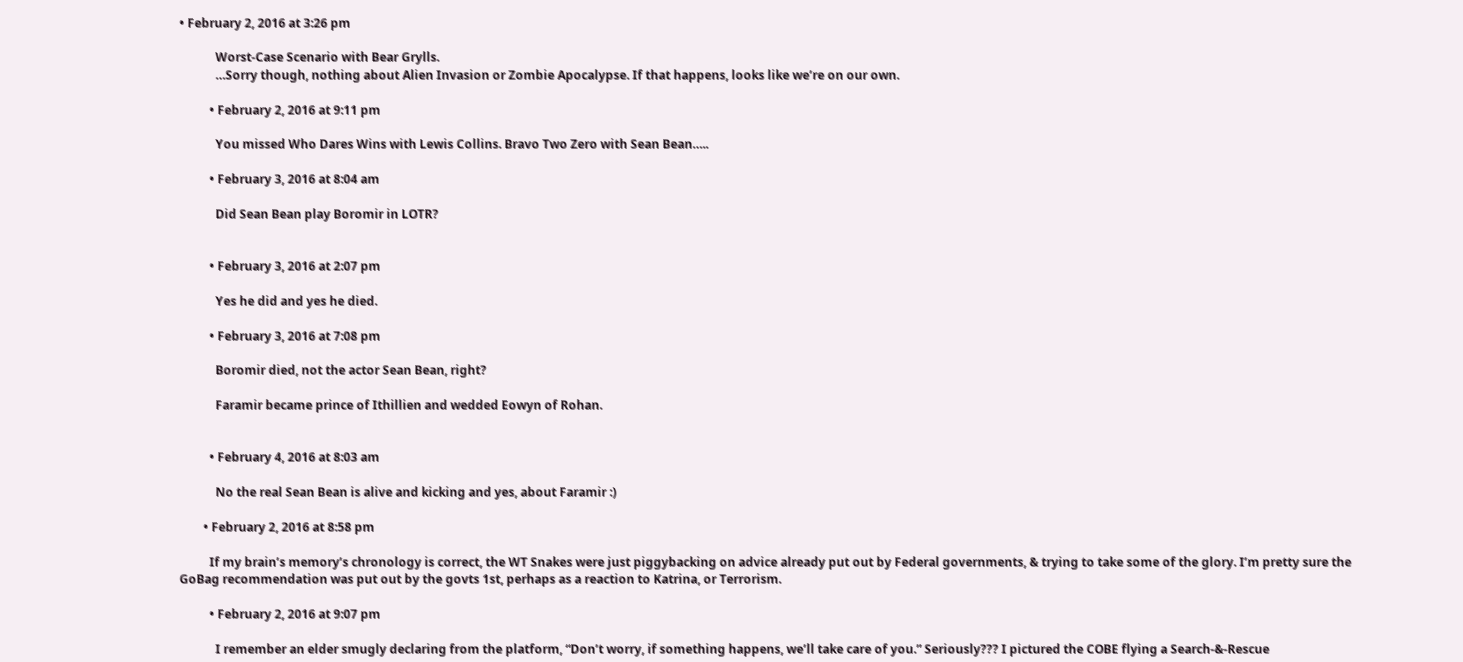• February 2, 2016 at 3:26 pm

            Worst-Case Scenario with Bear Grylls.
            …Sorry though, nothing about Alien Invasion or Zombie Apocalypse. If that happens, looks like we’re on our own.

          • February 2, 2016 at 9:11 pm

            You missed Who Dares Wins with Lewis Collins. Bravo Two Zero with Sean Bean…..

          • February 3, 2016 at 8:04 am

            Did Sean Bean play Boromir in LOTR?


          • February 3, 2016 at 2:07 pm

            Yes he did and yes he died.

          • February 3, 2016 at 7:08 pm

            Boromir died, not the actor Sean Bean, right?

            Faramir became prince of Ithillien and wedded Eowyn of Rohan.


          • February 4, 2016 at 8:03 am

            No the real Sean Bean is alive and kicking and yes, about Faramir :)

        • February 2, 2016 at 8:58 pm

          If my brain’s memory’s chronology is correct, the WT Snakes were just piggybacking on advice already put out by Federal governments, & trying to take some of the glory. I’m pretty sure the GoBag recommendation was put out by the govts 1st, perhaps as a reaction to Katrina, or Terrorism.

          • February 2, 2016 at 9:07 pm

            I remember an elder smugly declaring from the platform, “Don’t worry, if something happens, we’ll take care of you.” Seriously??? I pictured the COBE flying a Search-&-Rescue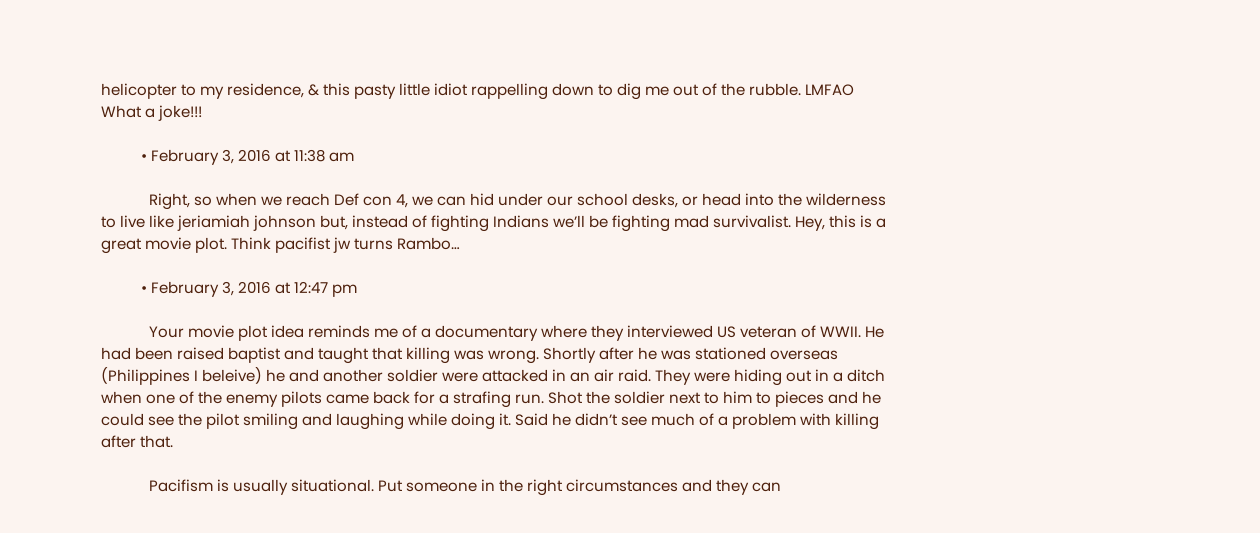helicopter to my residence, & this pasty little idiot rappelling down to dig me out of the rubble. LMFAO What a joke!!!

          • February 3, 2016 at 11:38 am

            Right, so when we reach Def con 4, we can hid under our school desks, or head into the wilderness to live like jeriamiah johnson but, instead of fighting Indians we’ll be fighting mad survivalist. Hey, this is a great movie plot. Think pacifist jw turns Rambo…

          • February 3, 2016 at 12:47 pm

            Your movie plot idea reminds me of a documentary where they interviewed US veteran of WWII. He had been raised baptist and taught that killing was wrong. Shortly after he was stationed overseas (Philippines I beleive) he and another soldier were attacked in an air raid. They were hiding out in a ditch when one of the enemy pilots came back for a strafing run. Shot the soldier next to him to pieces and he could see the pilot smiling and laughing while doing it. Said he didn’t see much of a problem with killing after that.

            Pacifism is usually situational. Put someone in the right circumstances and they can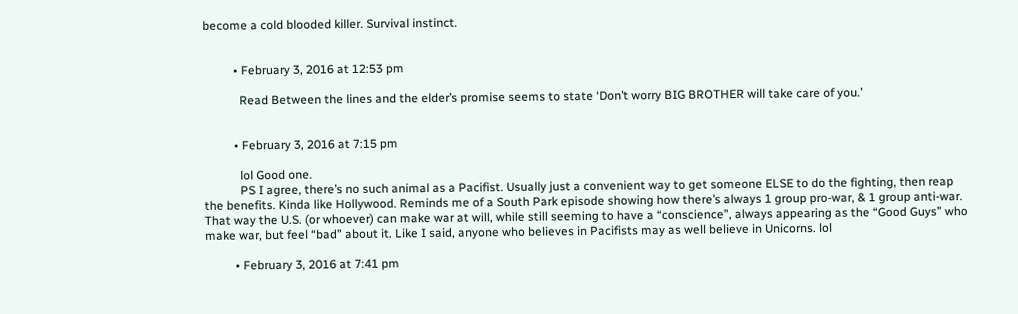become a cold blooded killer. Survival instinct.


          • February 3, 2016 at 12:53 pm

            Read Between the lines and the elder’s promise seems to state ‘Don’t worry BIG BROTHER will take care of you.’


          • February 3, 2016 at 7:15 pm

            lol Good one.
            PS I agree, there’s no such animal as a Pacifist. Usually just a convenient way to get someone ELSE to do the fighting, then reap the benefits. Kinda like Hollywood. Reminds me of a South Park episode showing how there’s always 1 group pro-war, & 1 group anti-war. That way the U.S. (or whoever) can make war at will, while still seeming to have a “conscience”, always appearing as the “Good Guys” who make war, but feel “bad” about it. Like I said, anyone who believes in Pacifists may as well believe in Unicorns. lol

          • February 3, 2016 at 7:41 pm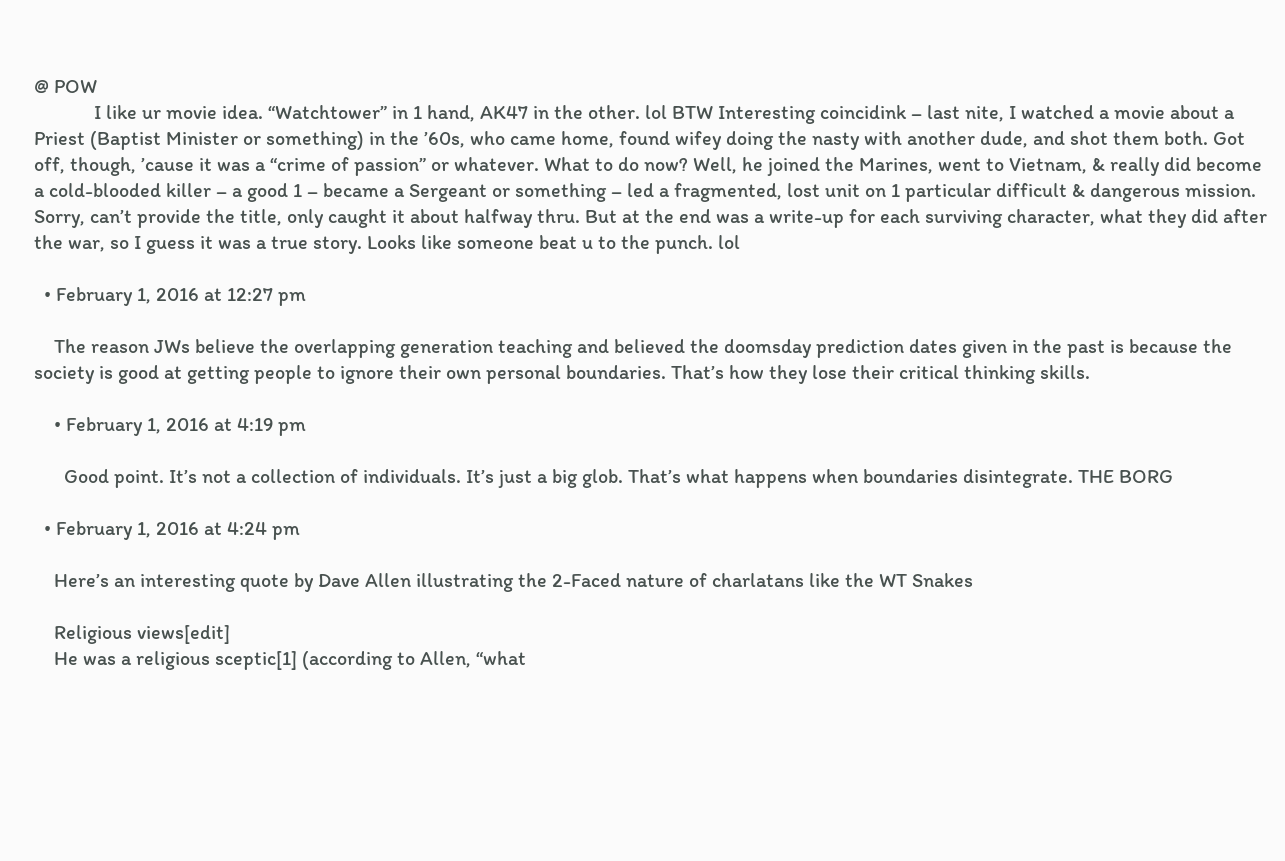@ POW
            I like ur movie idea. “Watchtower” in 1 hand, AK47 in the other. lol BTW Interesting coincidink – last nite, I watched a movie about a Priest (Baptist Minister or something) in the ’60s, who came home, found wifey doing the nasty with another dude, and shot them both. Got off, though, ’cause it was a “crime of passion” or whatever. What to do now? Well, he joined the Marines, went to Vietnam, & really did become a cold-blooded killer – a good 1 – became a Sergeant or something – led a fragmented, lost unit on 1 particular difficult & dangerous mission. Sorry, can’t provide the title, only caught it about halfway thru. But at the end was a write-up for each surviving character, what they did after the war, so I guess it was a true story. Looks like someone beat u to the punch. lol

  • February 1, 2016 at 12:27 pm

    The reason JWs believe the overlapping generation teaching and believed the doomsday prediction dates given in the past is because the society is good at getting people to ignore their own personal boundaries. That’s how they lose their critical thinking skills.

    • February 1, 2016 at 4:19 pm

      Good point. It’s not a collection of individuals. It’s just a big glob. That’s what happens when boundaries disintegrate. THE BORG

  • February 1, 2016 at 4:24 pm

    Here’s an interesting quote by Dave Allen illustrating the 2-Faced nature of charlatans like the WT Snakes

    Religious views[edit]
    He was a religious sceptic[1] (according to Allen, “what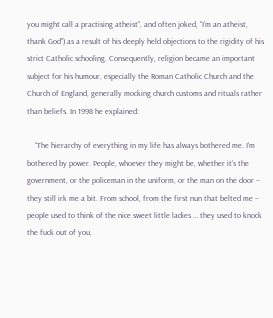you might call a practising atheist”, and often joked, “I’m an atheist, thank God”) as a result of his deeply held objections to the rigidity of his strict Catholic schooling. Consequently, religion became an important subject for his humour, especially the Roman Catholic Church and the Church of England, generally mocking church customs and rituals rather than beliefs. In 1998 he explained:

    “The hierarchy of everything in my life has always bothered me. I’m bothered by power. People, whoever they might be, whether it’s the government, or the policeman in the uniform, or the man on the door – they still irk me a bit. From school, from the first nun that belted me – people used to think of the nice sweet little ladies … they used to knock the fuck out of you,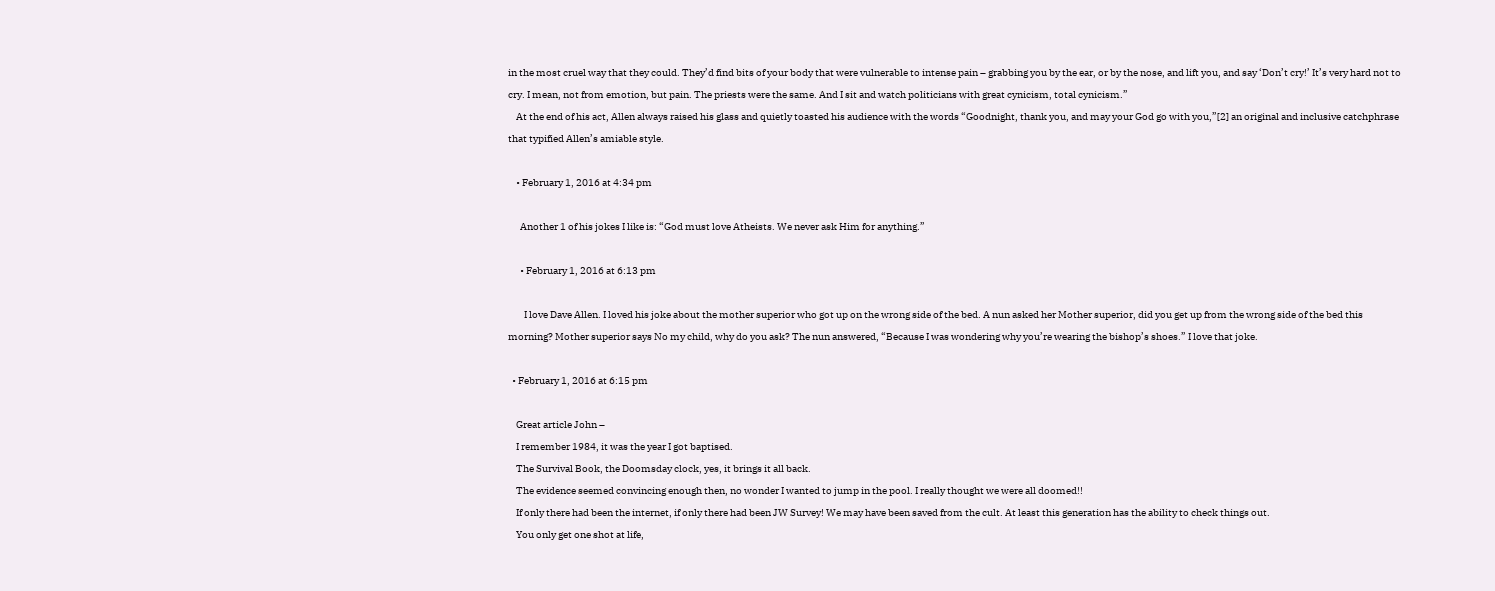in the most cruel way that they could. They’d find bits of your body that were vulnerable to intense pain – grabbing you by the ear, or by the nose, and lift you, and say ‘Don’t cry!’ It’s very hard not to cry. I mean, not from emotion, but pain. The priests were the same. And I sit and watch politicians with great cynicism, total cynicism.”
    At the end of his act, Allen always raised his glass and quietly toasted his audience with the words “Goodnight, thank you, and may your God go with you,”[2] an original and inclusive catchphrase that typified Allen’s amiable style.

    • February 1, 2016 at 4:34 pm

      Another 1 of his jokes I like is: “God must love Atheists. We never ask Him for anything.”

      • February 1, 2016 at 6:13 pm

        I love Dave Allen. I loved his joke about the mother superior who got up on the wrong side of the bed. A nun asked her Mother superior, did you get up from the wrong side of the bed this morning? Mother superior says No my child, why do you ask? The nun answered, “Because I was wondering why you’re wearing the bishop’s shoes.” I love that joke.

  • February 1, 2016 at 6:15 pm

    Great article John –
    I remember 1984, it was the year I got baptised.
    The Survival Book, the Doomsday clock, yes, it brings it all back.
    The evidence seemed convincing enough then, no wonder I wanted to jump in the pool. I really thought we were all doomed!!
    If only there had been the internet, if only there had been JW Survey! We may have been saved from the cult. At least this generation has the ability to check things out.
    You only get one shot at life,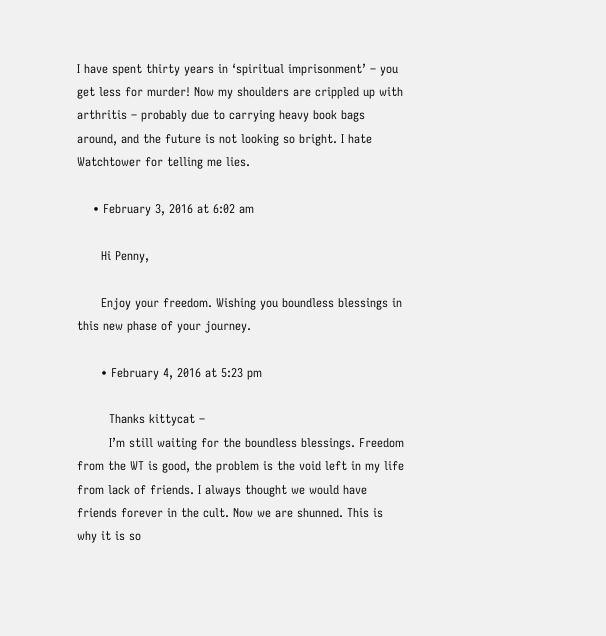I have spent thirty years in ‘spiritual imprisonment’ – you get less for murder! Now my shoulders are crippled up with arthritis – probably due to carrying heavy book bags around, and the future is not looking so bright. I hate Watchtower for telling me lies.

    • February 3, 2016 at 6:02 am

      Hi Penny,

      Enjoy your freedom. Wishing you boundless blessings in this new phase of your journey.

      • February 4, 2016 at 5:23 pm

        Thanks kittycat –
        I’m still waiting for the boundless blessings. Freedom from the WT is good, the problem is the void left in my life from lack of friends. I always thought we would have friends forever in the cult. Now we are shunned. This is why it is so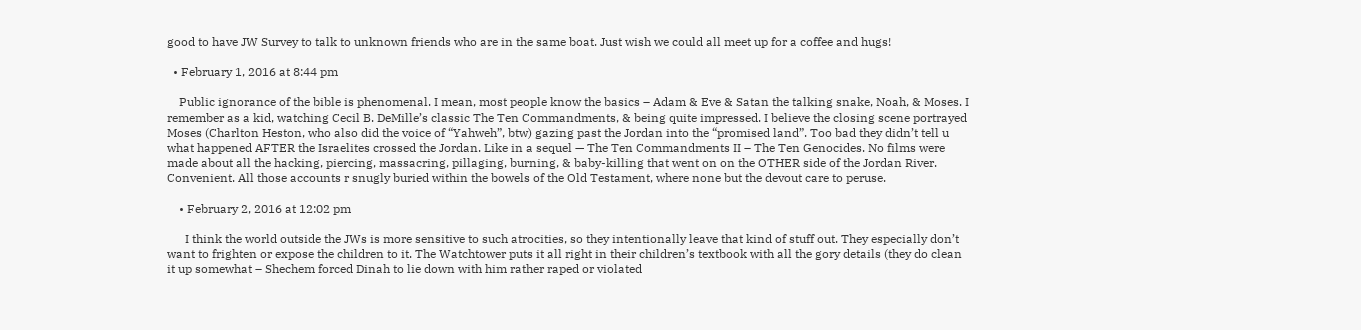good to have JW Survey to talk to unknown friends who are in the same boat. Just wish we could all meet up for a coffee and hugs!

  • February 1, 2016 at 8:44 pm

    Public ignorance of the bible is phenomenal. I mean, most people know the basics – Adam & Eve & Satan the talking snake, Noah, & Moses. I remember as a kid, watching Cecil B. DeMille’s classic The Ten Commandments, & being quite impressed. I believe the closing scene portrayed Moses (Charlton Heston, who also did the voice of “Yahweh”, btw) gazing past the Jordan into the “promised land”. Too bad they didn’t tell u what happened AFTER the Israelites crossed the Jordan. Like in a sequel — The Ten Commandments II – The Ten Genocides. No films were made about all the hacking, piercing, massacring, pillaging, burning, & baby-killing that went on on the OTHER side of the Jordan River. Convenient. All those accounts r snugly buried within the bowels of the Old Testament, where none but the devout care to peruse.

    • February 2, 2016 at 12:02 pm

      I think the world outside the JWs is more sensitive to such atrocities, so they intentionally leave that kind of stuff out. They especially don’t want to frighten or expose the children to it. The Watchtower puts it all right in their children’s textbook with all the gory details (they do clean it up somewhat – Shechem forced Dinah to lie down with him rather raped or violated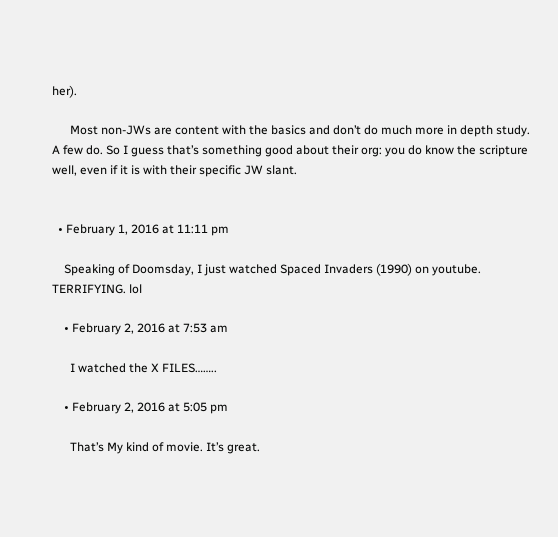her).

      Most non-JWs are content with the basics and don’t do much more in depth study. A few do. So I guess that’s something good about their org: you do know the scripture well, even if it is with their specific JW slant.


  • February 1, 2016 at 11:11 pm

    Speaking of Doomsday, I just watched Spaced Invaders (1990) on youtube. TERRIFYING. lol

    • February 2, 2016 at 7:53 am

      I watched the X FILES……..

    • February 2, 2016 at 5:05 pm

      That’s My kind of movie. It’s great.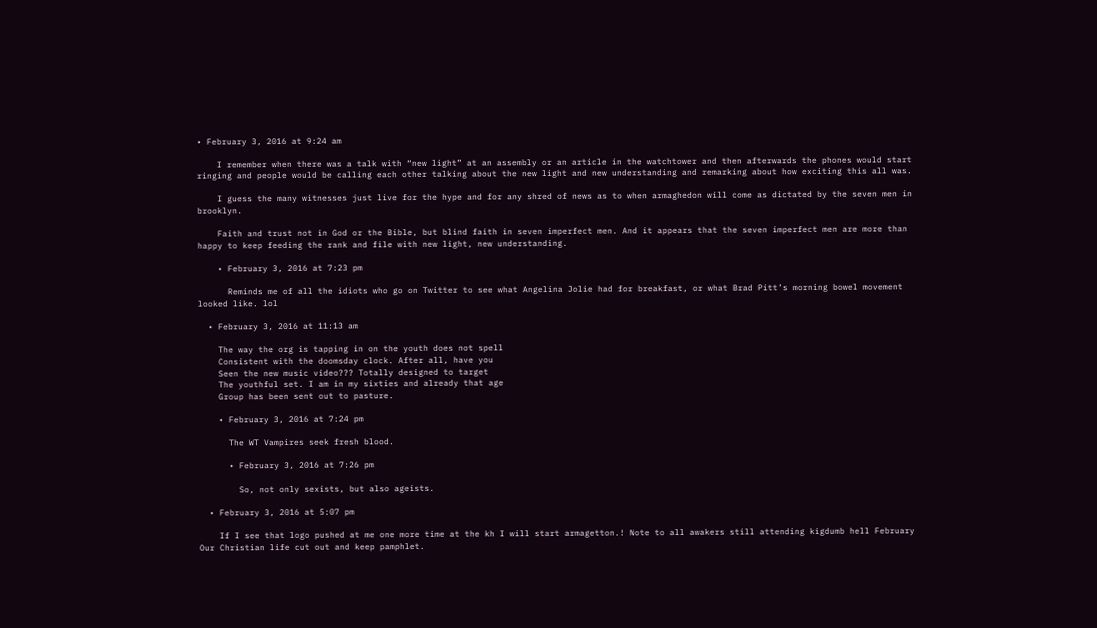• February 3, 2016 at 9:24 am

    I remember when there was a talk with “new light” at an assembly or an article in the watchtower and then afterwards the phones would start ringing and people would be calling each other talking about the new light and new understanding and remarking about how exciting this all was.

    I guess the many witnesses just live for the hype and for any shred of news as to when armaghedon will come as dictated by the seven men in brooklyn.

    Faith and trust not in God or the Bible, but blind faith in seven imperfect men. And it appears that the seven imperfect men are more than happy to keep feeding the rank and file with new light, new understanding.

    • February 3, 2016 at 7:23 pm

      Reminds me of all the idiots who go on Twitter to see what Angelina Jolie had for breakfast, or what Brad Pitt’s morning bowel movement looked like. lol

  • February 3, 2016 at 11:13 am

    The way the org is tapping in on the youth does not spell
    Consistent with the doomsday clock. After all, have you
    Seen the new music video??? Totally designed to target
    The youthful set. I am in my sixties and already that age
    Group has been sent out to pasture.

    • February 3, 2016 at 7:24 pm

      The WT Vampires seek fresh blood.

      • February 3, 2016 at 7:26 pm

        So, not only sexists, but also ageists.

  • February 3, 2016 at 5:07 pm

    If I see that logo pushed at me one more time at the kh I will start armagetton.! Note to all awakers still attending kigdumb hell February Our Christian life cut out and keep pamphlet.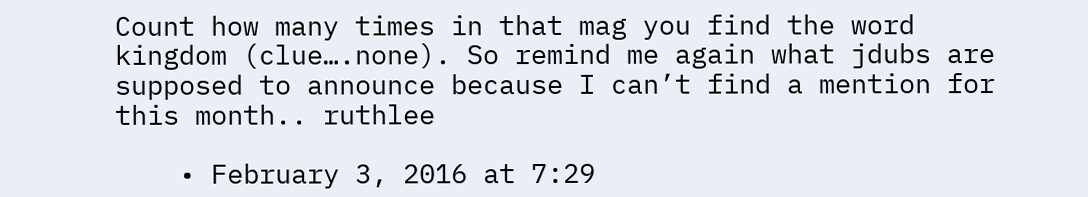Count how many times in that mag you find the word kingdom (clue….none). So remind me again what jdubs are supposed to announce because I can’t find a mention for this month.. ruthlee

    • February 3, 2016 at 7:29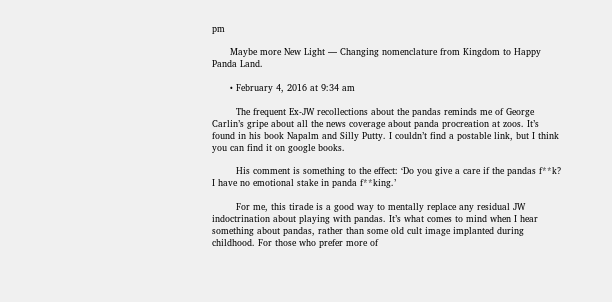pm

      Maybe more New Light — Changing nomenclature from Kingdom to Happy Panda Land.

      • February 4, 2016 at 9:34 am

        The frequent Ex-JW recollections about the pandas reminds me of George Carlin’s gripe about all the news coverage about panda procreation at zoos. It’s found in his book Napalm and Silly Putty. I couldn’t find a postable link, but I think you can find it on google books.

        His comment is something to the effect: ‘Do you give a care if the pandas f**k? I have no emotional stake in panda f**king.’

        For me, this tirade is a good way to mentally replace any residual JW indoctrination about playing with pandas. It’s what comes to mind when I hear something about pandas, rather than some old cult image implanted during childhood. For those who prefer more of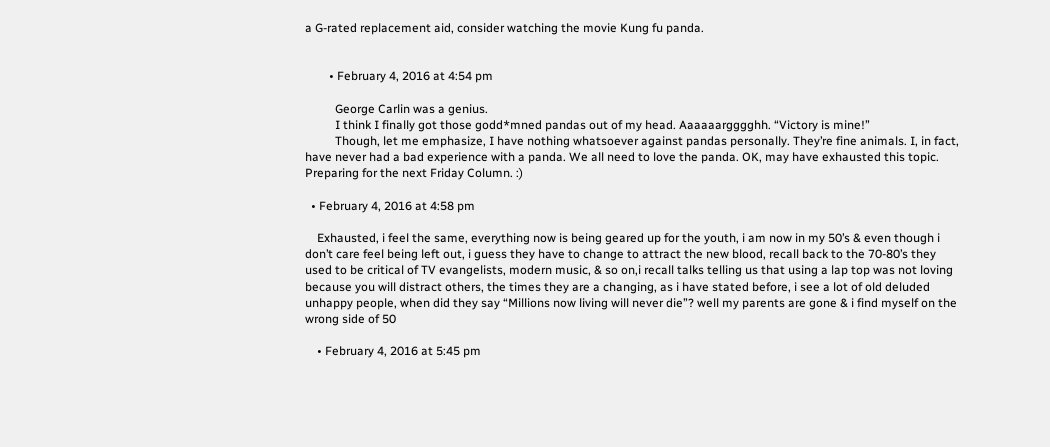a G-rated replacement aid, consider watching the movie Kung fu panda.


        • February 4, 2016 at 4:54 pm

          George Carlin was a genius.
          I think I finally got those godd*mned pandas out of my head. Aaaaaargggghh. “Victory is mine!”
          Though, let me emphasize, I have nothing whatsoever against pandas personally. They’re fine animals. I, in fact, have never had a bad experience with a panda. We all need to love the panda. OK, may have exhausted this topic. Preparing for the next Friday Column. :)

  • February 4, 2016 at 4:58 pm

    Exhausted, i feel the same, everything now is being geared up for the youth, i am now in my 50’s & even though i don’t care feel being left out, i guess they have to change to attract the new blood, recall back to the 70-80’s they used to be critical of TV evangelists, modern music, & so on,i recall talks telling us that using a lap top was not loving because you will distract others, the times they are a changing, as i have stated before, i see a lot of old deluded unhappy people, when did they say “Millions now living will never die”? well my parents are gone & i find myself on the wrong side of 50

    • February 4, 2016 at 5:45 pm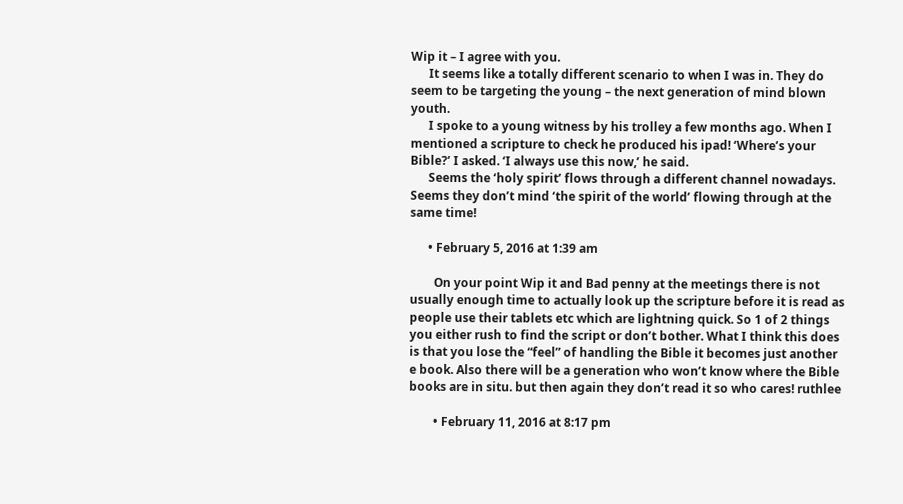Wip it – I agree with you.
      It seems like a totally different scenario to when I was in. They do seem to be targeting the young – the next generation of mind blown youth.
      I spoke to a young witness by his trolley a few months ago. When I mentioned a scripture to check he produced his ipad! ‘Where’s your Bible?’ I asked. ‘I always use this now,’ he said.
      Seems the ‘holy spirit’ flows through a different channel nowadays. Seems they don’t mind ‘the spirit of the world’ flowing through at the same time!

      • February 5, 2016 at 1:39 am

        On your point Wip it and Bad penny at the meetings there is not usually enough time to actually look up the scripture before it is read as people use their tablets etc which are lightning quick. So 1 of 2 things you either rush to find the script or don’t bother. What I think this does is that you lose the “feel” of handling the Bible it becomes just another e book. Also there will be a generation who won’t know where the Bible books are in situ. but then again they don’t read it so who cares! ruthlee

        • February 11, 2016 at 8:17 pm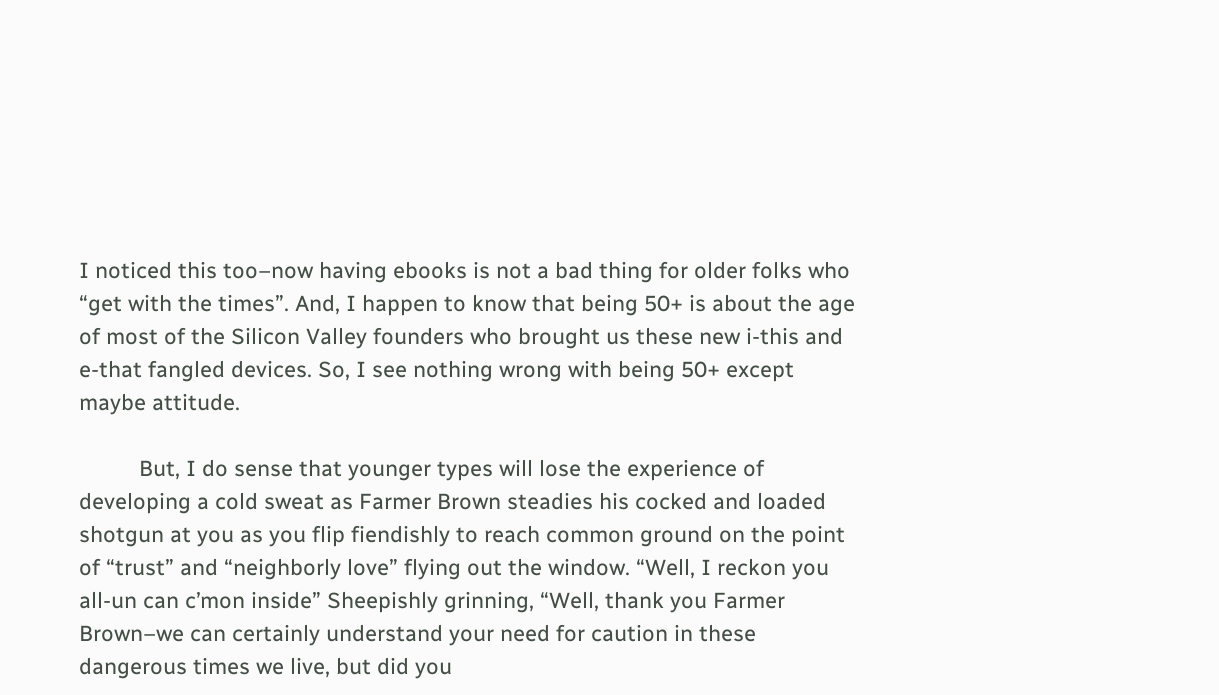I noticed this too–now having ebooks is not a bad thing for older folks who “get with the times”. And, I happen to know that being 50+ is about the age of most of the Silicon Valley founders who brought us these new i-this and e-that fangled devices. So, I see nothing wrong with being 50+ except maybe attitude.

          But, I do sense that younger types will lose the experience of developing a cold sweat as Farmer Brown steadies his cocked and loaded shotgun at you as you flip fiendishly to reach common ground on the point of “trust” and “neighborly love” flying out the window. “Well, I reckon you all-un can c’mon inside” Sheepishly grinning, “Well, thank you Farmer Brown–we can certainly understand your need for caution in these dangerous times we live, but did you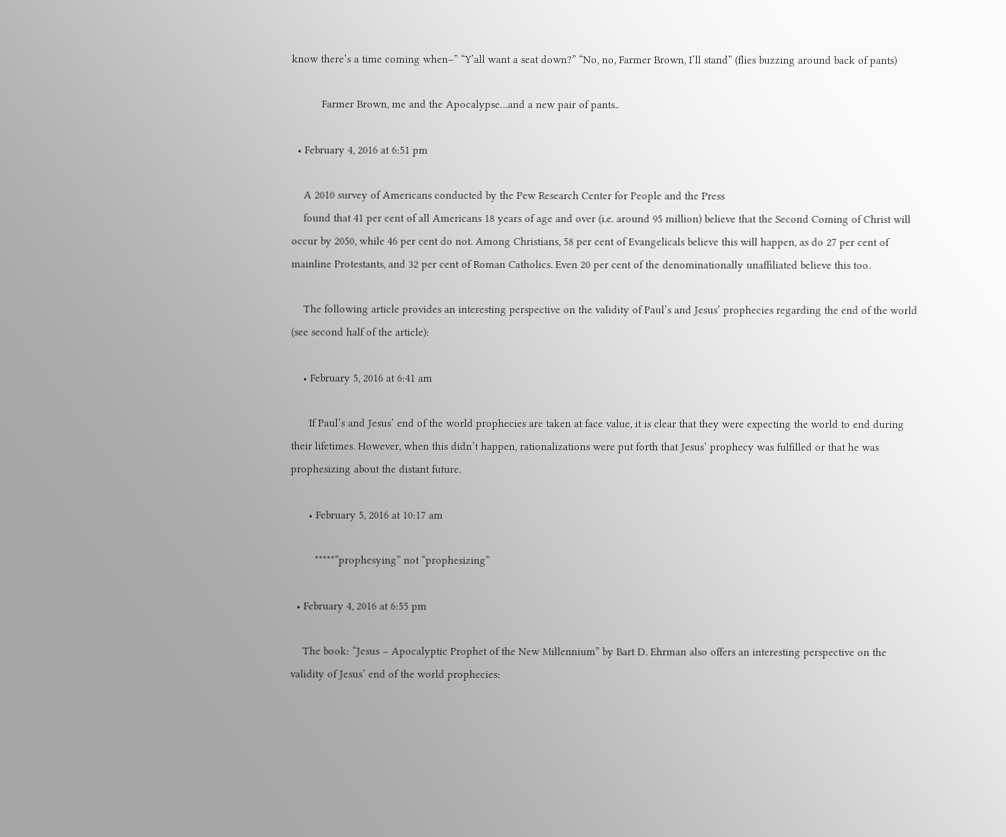know there’s a time coming when–” “Y’all want a seat down?” “No, no, Farmer Brown, I’ll stand” (flies buzzing around back of pants)

          Farmer Brown, me and the Apocalypse…and a new pair of pants..

  • February 4, 2016 at 6:51 pm

    A 2010 survey of Americans conducted by the Pew Research Center for People and the Press
    found that 41 per cent of all Americans 18 years of age and over (i.e. around 95 million) believe that the Second Coming of Christ will occur by 2050, while 46 per cent do not. Among Christians, 58 per cent of Evangelicals believe this will happen, as do 27 per cent of mainline Protestants, and 32 per cent of Roman Catholics. Even 20 per cent of the denominationally unaffiliated believe this too.

    The following article provides an interesting perspective on the validity of Paul’s and Jesus’ prophecies regarding the end of the world (see second half of the article):

    • February 5, 2016 at 6:41 am

      If Paul’s and Jesus’ end of the world prophecies are taken at face value, it is clear that they were expecting the world to end during their lifetimes. However, when this didn’t happen, rationalizations were put forth that Jesus’ prophecy was fulfilled or that he was prophesizing about the distant future.

      • February 5, 2016 at 10:17 am

        *****”prophesying” not “prophesizing”

  • February 4, 2016 at 6:55 pm

    The book: “Jesus – Apocalyptic Prophet of the New Millennium” by Bart D. Ehrman also offers an interesting perspective on the validity of Jesus’ end of the world prophecies: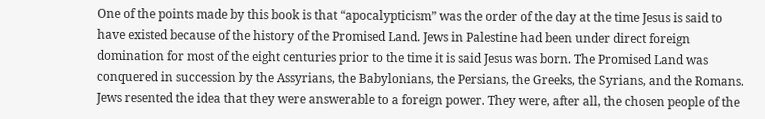One of the points made by this book is that “apocalypticism” was the order of the day at the time Jesus is said to have existed because of the history of the Promised Land. Jews in Palestine had been under direct foreign domination for most of the eight centuries prior to the time it is said Jesus was born. The Promised Land was conquered in succession by the Assyrians, the Babylonians, the Persians, the Greeks, the Syrians, and the Romans. Jews resented the idea that they were answerable to a foreign power. They were, after all, the chosen people of the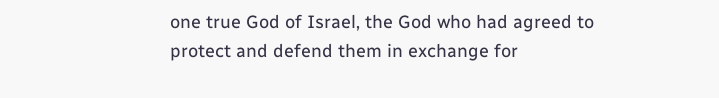one true God of Israel, the God who had agreed to protect and defend them in exchange for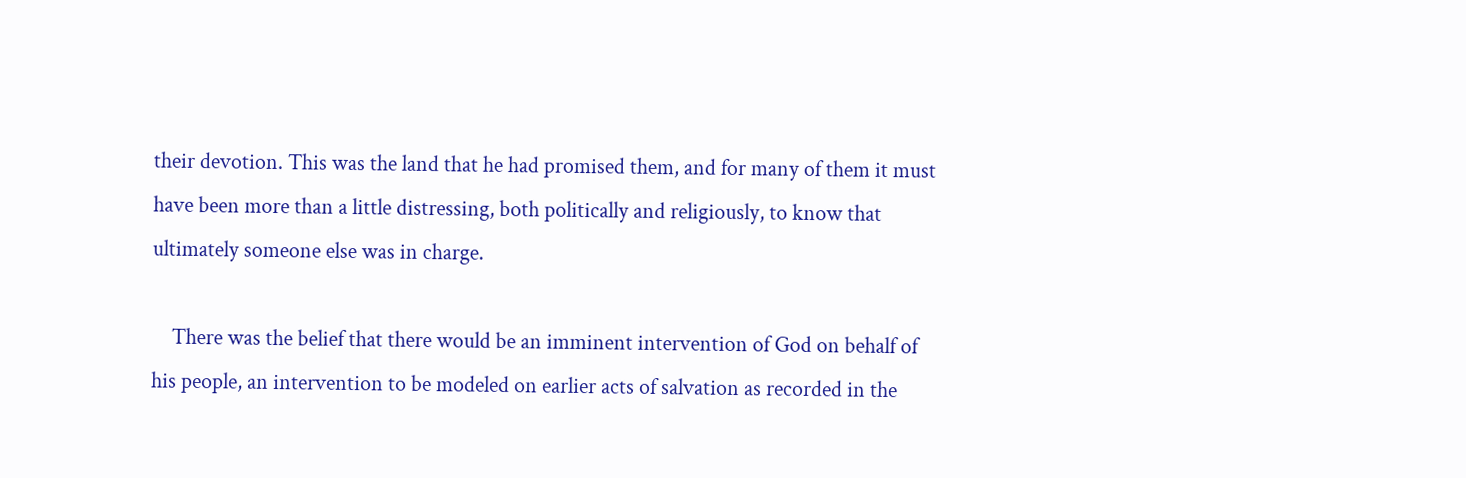their devotion. This was the land that he had promised them, and for many of them it must have been more than a little distressing, both politically and religiously, to know that ultimately someone else was in charge.

    There was the belief that there would be an imminent intervention of God on behalf of his people, an intervention to be modeled on earlier acts of salvation as recorded in the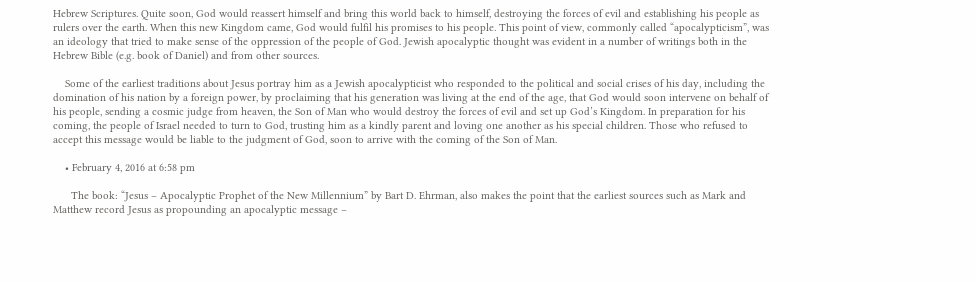Hebrew Scriptures. Quite soon, God would reassert himself and bring this world back to himself, destroying the forces of evil and establishing his people as rulers over the earth. When this new Kingdom came, God would fulfil his promises to his people. This point of view, commonly called “apocalypticism”, was an ideology that tried to make sense of the oppression of the people of God. Jewish apocalyptic thought was evident in a number of writings both in the Hebrew Bible (e.g. book of Daniel) and from other sources.

    Some of the earliest traditions about Jesus portray him as a Jewish apocalypticist who responded to the political and social crises of his day, including the domination of his nation by a foreign power, by proclaiming that his generation was living at the end of the age, that God would soon intervene on behalf of his people, sending a cosmic judge from heaven, the Son of Man who would destroy the forces of evil and set up God’s Kingdom. In preparation for his coming, the people of Israel needed to turn to God, trusting him as a kindly parent and loving one another as his special children. Those who refused to accept this message would be liable to the judgment of God, soon to arrive with the coming of the Son of Man.

    • February 4, 2016 at 6:58 pm

      The book: “Jesus – Apocalyptic Prophet of the New Millennium” by Bart D. Ehrman, also makes the point that the earliest sources such as Mark and Matthew record Jesus as propounding an apocalyptic message –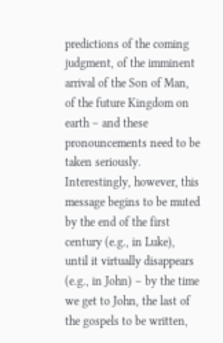predictions of the coming judgment, of the imminent arrival of the Son of Man, of the future Kingdom on earth – and these pronouncements need to be taken seriously. Interestingly, however, this message begins to be muted by the end of the first century (e.g., in Luke), until it virtually disappears (e.g., in John) – by the time we get to John, the last of the gospels to be written,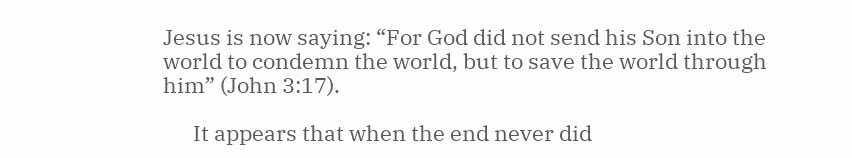Jesus is now saying: “For God did not send his Son into the world to condemn the world, but to save the world through him” (John 3:17).

      It appears that when the end never did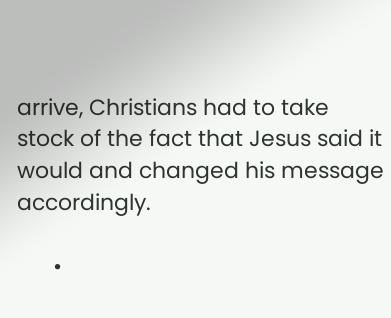arrive, Christians had to take stock of the fact that Jesus said it would and changed his message accordingly.

      •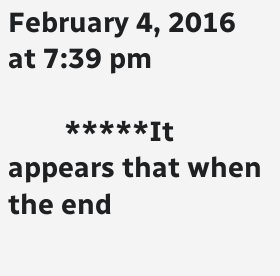February 4, 2016 at 7:39 pm

        *****It appears that when the end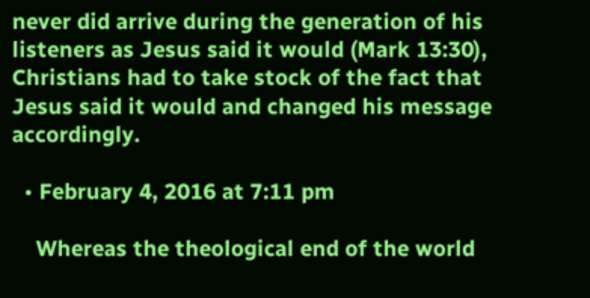never did arrive during the generation of his listeners as Jesus said it would (Mark 13:30), Christians had to take stock of the fact that Jesus said it would and changed his message accordingly.

  • February 4, 2016 at 7:11 pm

    Whereas the theological end of the world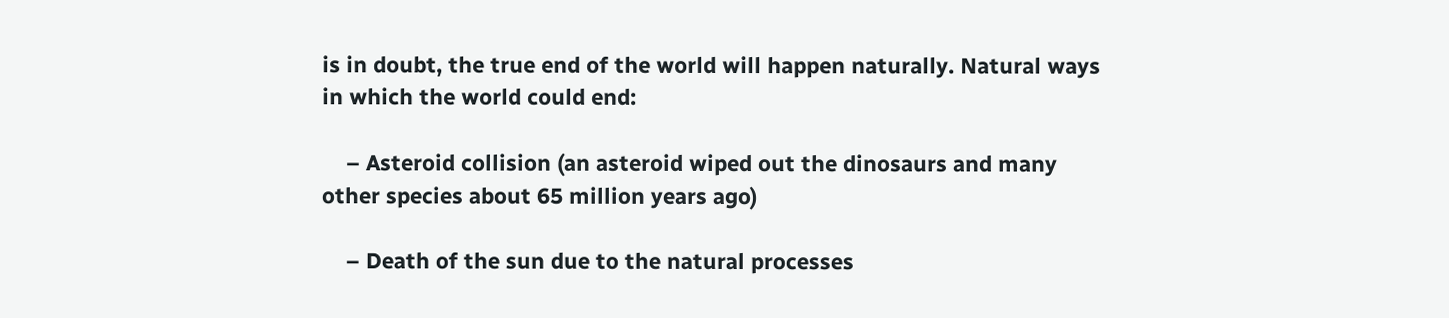is in doubt, the true end of the world will happen naturally. Natural ways in which the world could end:

    – Asteroid collision (an asteroid wiped out the dinosaurs and many other species about 65 million years ago)

    – Death of the sun due to the natural processes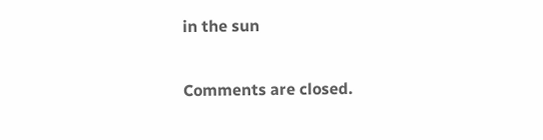in the sun

Comments are closed.